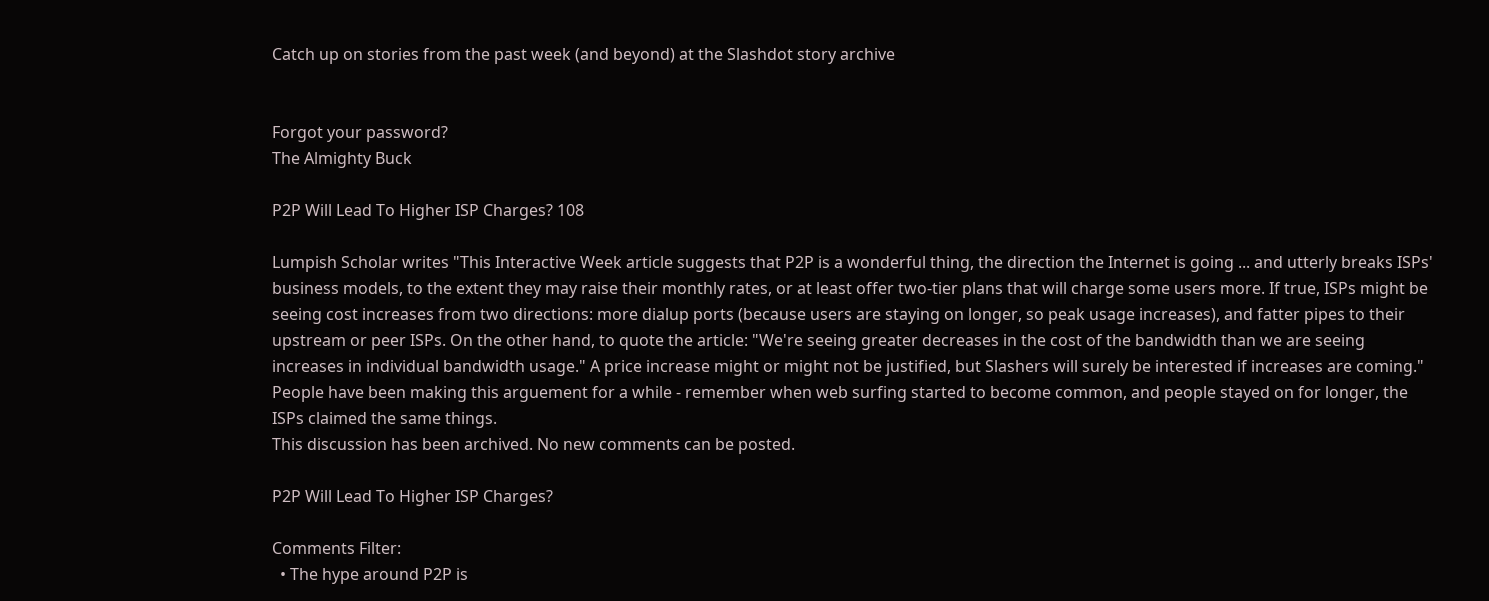Catch up on stories from the past week (and beyond) at the Slashdot story archive


Forgot your password?
The Almighty Buck

P2P Will Lead To Higher ISP Charges? 108

Lumpish Scholar writes "This Interactive Week article suggests that P2P is a wonderful thing, the direction the Internet is going ... and utterly breaks ISPs' business models, to the extent they may raise their monthly rates, or at least offer two-tier plans that will charge some users more. If true, ISPs might be seeing cost increases from two directions: more dialup ports (because users are staying on longer, so peak usage increases), and fatter pipes to their upstream or peer ISPs. On the other hand, to quote the article: "We're seeing greater decreases in the cost of the bandwidth than we are seeing increases in individual bandwidth usage." A price increase might or might not be justified, but Slashers will surely be interested if increases are coming." People have been making this arguement for a while - remember when web surfing started to become common, and people stayed on for longer, the ISPs claimed the same things.
This discussion has been archived. No new comments can be posted.

P2P Will Lead To Higher ISP Charges?

Comments Filter:
  • The hype around P2P is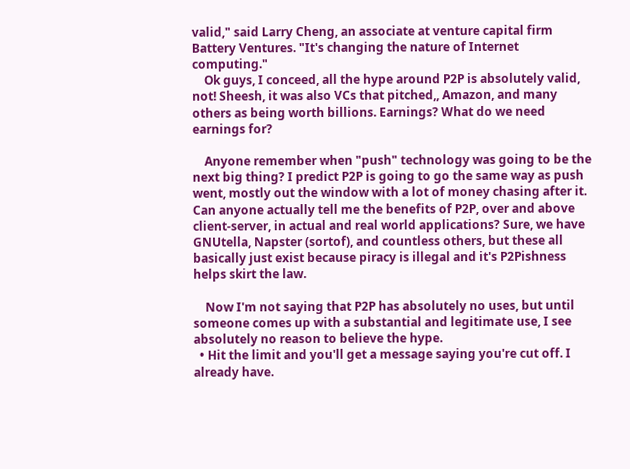valid," said Larry Cheng, an associate at venture capital firm Battery Ventures. "It's changing the nature of Internet computing."
    Ok guys, I conceed, all the hype around P2P is absolutely valid, not! Sheesh, it was also VCs that pitched,, Amazon, and many others as being worth billions. Earnings? What do we need earnings for?

    Anyone remember when "push" technology was going to be the next big thing? I predict P2P is going to go the same way as push went, mostly out the window with a lot of money chasing after it. Can anyone actually tell me the benefits of P2P, over and above client-server, in actual and real world applications? Sure, we have GNUtella, Napster (sortof), and countless others, but these all basically just exist because piracy is illegal and it's P2Pishness helps skirt the law.

    Now I'm not saying that P2P has absolutely no uses, but until someone comes up with a substantial and legitimate use, I see absolutely no reason to believe the hype.
  • Hit the limit and you'll get a message saying you're cut off. I already have.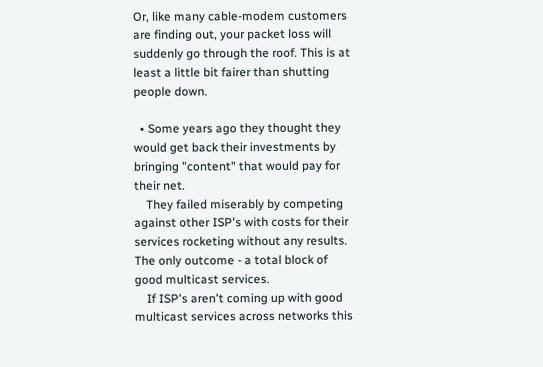Or, like many cable-modem customers are finding out, your packet loss will suddenly go through the roof. This is at least a little bit fairer than shutting people down.

  • Some years ago they thought they would get back their investments by bringing "content" that would pay for their net.
    They failed miserably by competing against other ISP's with costs for their services rocketing without any results. The only outcome - a total block of good multicast services.
    If ISP's aren't coming up with good multicast services across networks this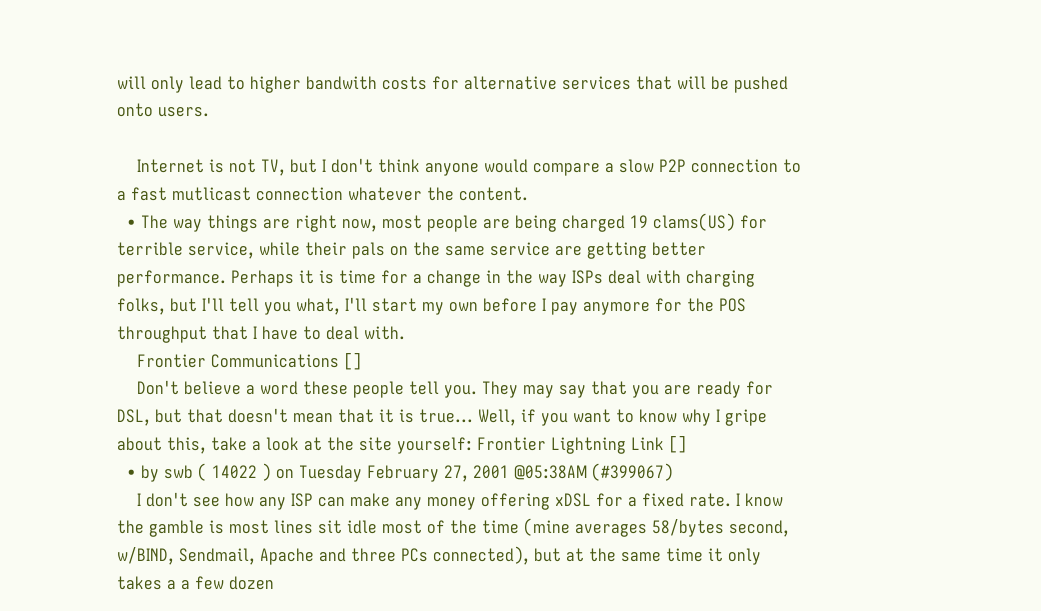will only lead to higher bandwith costs for alternative services that will be pushed onto users.

    Internet is not TV, but I don't think anyone would compare a slow P2P connection to a fast mutlicast connection whatever the content.
  • The way things are right now, most people are being charged 19 clams(US) for terrible service, while their pals on the same service are getting better performance. Perhaps it is time for a change in the way ISPs deal with charging folks, but I'll tell you what, I'll start my own before I pay anymore for the POS throughput that I have to deal with.
    Frontier Communications []
    Don't believe a word these people tell you. They may say that you are ready for DSL, but that doesn't mean that it is true... Well, if you want to know why I gripe about this, take a look at the site yourself: Frontier Lightning Link []
  • by swb ( 14022 ) on Tuesday February 27, 2001 @05:38AM (#399067)
    I don't see how any ISP can make any money offering xDSL for a fixed rate. I know the gamble is most lines sit idle most of the time (mine averages 58/bytes second, w/BIND, Sendmail, Apache and three PCs connected), but at the same time it only takes a a few dozen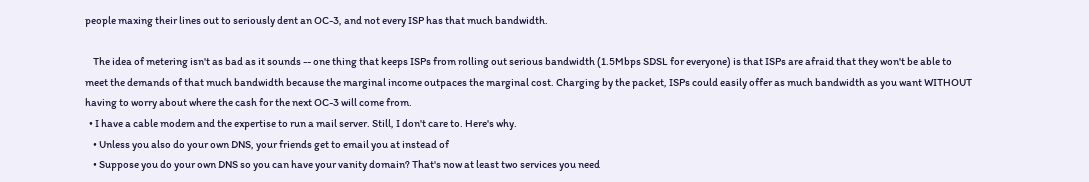people maxing their lines out to seriously dent an OC-3, and not every ISP has that much bandwidth.

    The idea of metering isn't as bad as it sounds -- one thing that keeps ISPs from rolling out serious bandwidth (1.5Mbps SDSL for everyone) is that ISPs are afraid that they won't be able to meet the demands of that much bandwidth because the marginal income outpaces the marginal cost. Charging by the packet, ISPs could easily offer as much bandwidth as you want WITHOUT having to worry about where the cash for the next OC-3 will come from.
  • I have a cable modem and the expertise to run a mail server. Still, I don't care to. Here's why.
    • Unless you also do your own DNS, your friends get to email you at instead of
    • Suppose you do your own DNS so you can have your vanity domain? That's now at least two services you need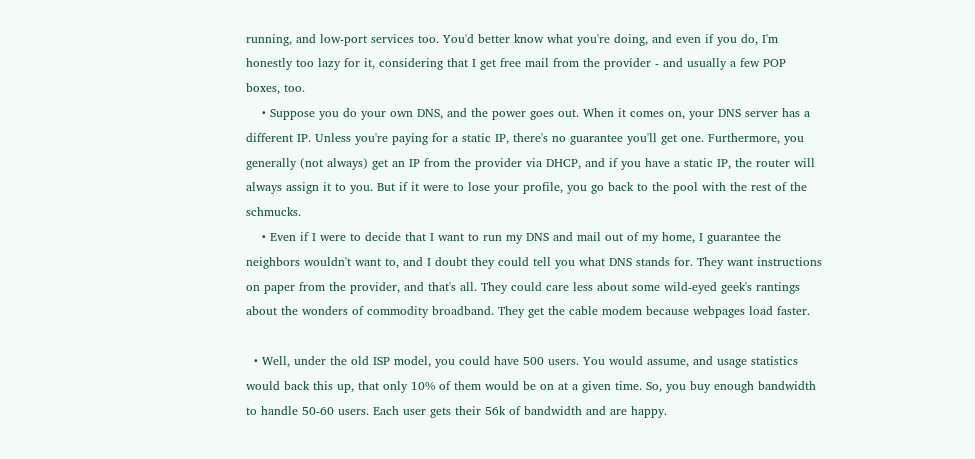running, and low-port services too. You'd better know what you're doing, and even if you do, I'm honestly too lazy for it, considering that I get free mail from the provider - and usually a few POP boxes, too.
    • Suppose you do your own DNS, and the power goes out. When it comes on, your DNS server has a different IP. Unless you're paying for a static IP, there's no guarantee you'll get one. Furthermore, you generally (not always) get an IP from the provider via DHCP, and if you have a static IP, the router will always assign it to you. But if it were to lose your profile, you go back to the pool with the rest of the schmucks.
    • Even if I were to decide that I want to run my DNS and mail out of my home, I guarantee the neighbors wouldn't want to, and I doubt they could tell you what DNS stands for. They want instructions on paper from the provider, and that's all. They could care less about some wild-eyed geek's rantings about the wonders of commodity broadband. They get the cable modem because webpages load faster.

  • Well, under the old ISP model, you could have 500 users. You would assume, and usage statistics would back this up, that only 10% of them would be on at a given time. So, you buy enough bandwidth to handle 50-60 users. Each user gets their 56k of bandwidth and are happy.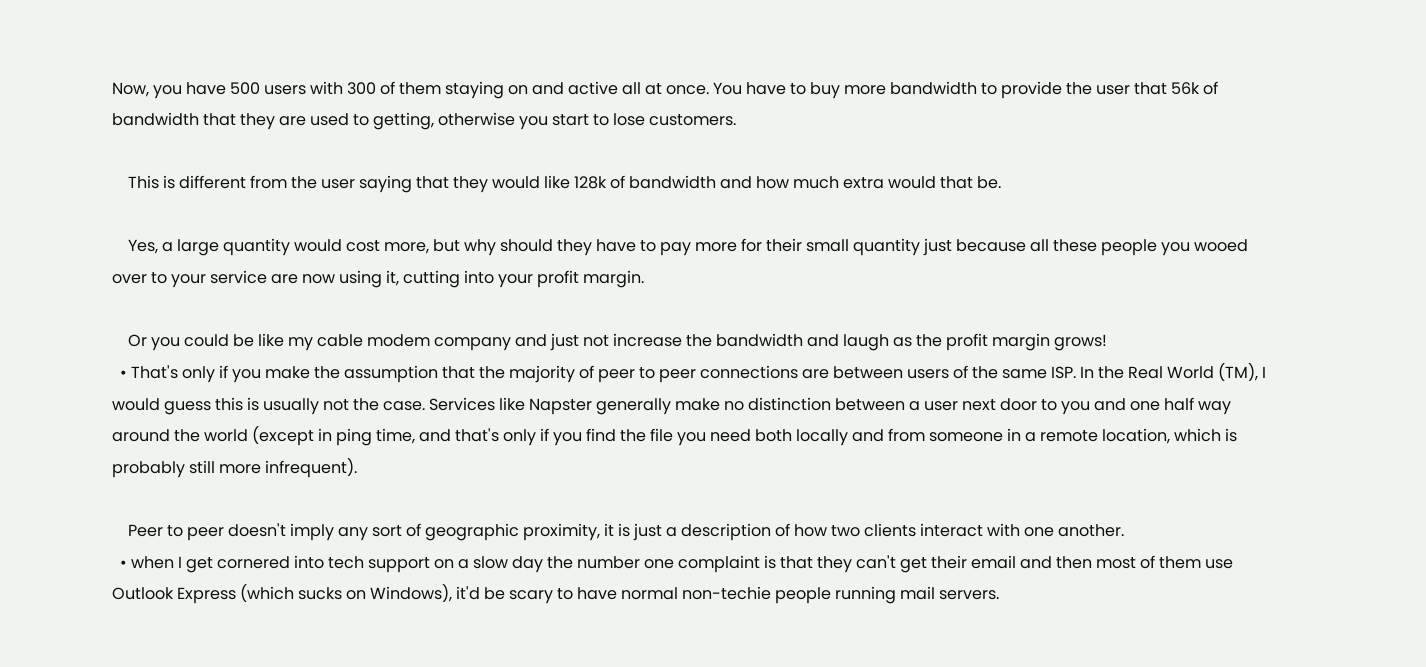Now, you have 500 users with 300 of them staying on and active all at once. You have to buy more bandwidth to provide the user that 56k of bandwidth that they are used to getting, otherwise you start to lose customers.

    This is different from the user saying that they would like 128k of bandwidth and how much extra would that be.

    Yes, a large quantity would cost more, but why should they have to pay more for their small quantity just because all these people you wooed over to your service are now using it, cutting into your profit margin.

    Or you could be like my cable modem company and just not increase the bandwidth and laugh as the profit margin grows!
  • That's only if you make the assumption that the majority of peer to peer connections are between users of the same ISP. In the Real World (TM), I would guess this is usually not the case. Services like Napster generally make no distinction between a user next door to you and one half way around the world (except in ping time, and that's only if you find the file you need both locally and from someone in a remote location, which is probably still more infrequent).

    Peer to peer doesn't imply any sort of geographic proximity, it is just a description of how two clients interact with one another.
  • when I get cornered into tech support on a slow day the number one complaint is that they can't get their email and then most of them use Outlook Express (which sucks on Windows), it'd be scary to have normal non-techie people running mail servers.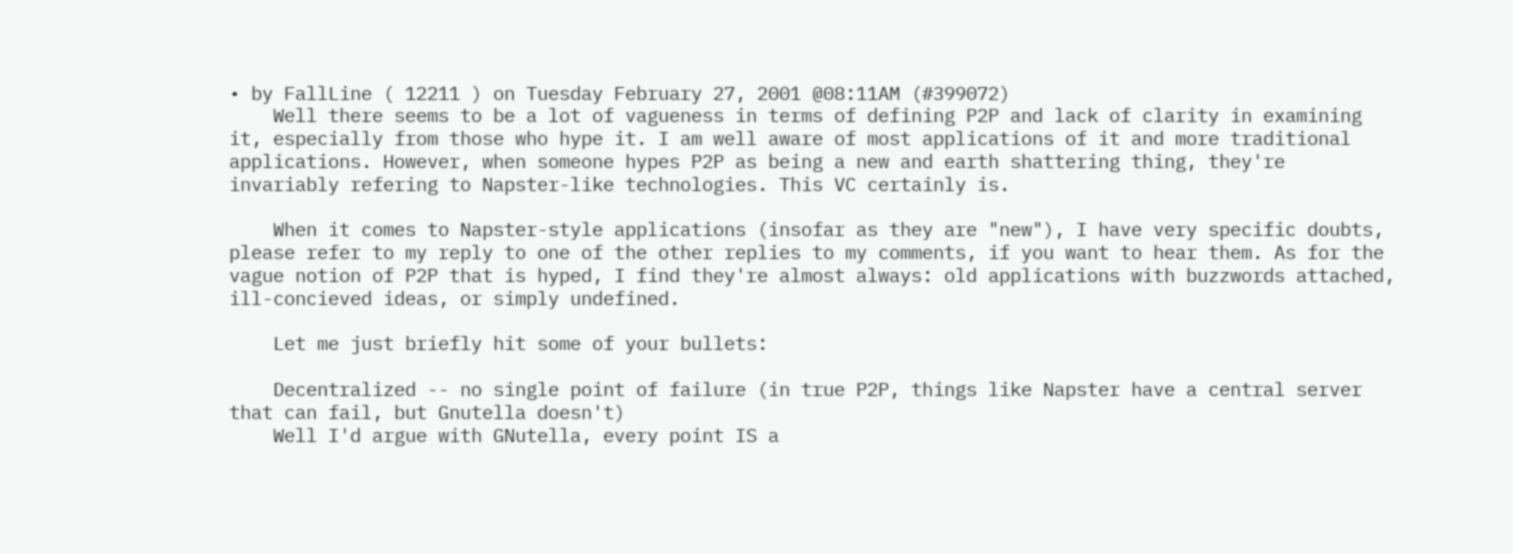• by FallLine ( 12211 ) on Tuesday February 27, 2001 @08:11AM (#399072)
    Well there seems to be a lot of vagueness in terms of defining P2P and lack of clarity in examining it, especially from those who hype it. I am well aware of most applications of it and more traditional applications. However, when someone hypes P2P as being a new and earth shattering thing, they're invariably refering to Napster-like technologies. This VC certainly is.

    When it comes to Napster-style applications (insofar as they are "new"), I have very specific doubts, please refer to my reply to one of the other replies to my comments, if you want to hear them. As for the vague notion of P2P that is hyped, I find they're almost always: old applications with buzzwords attached, ill-concieved ideas, or simply undefined.

    Let me just briefly hit some of your bullets:

    Decentralized -- no single point of failure (in true P2P, things like Napster have a central server that can fail, but Gnutella doesn't)
    Well I'd argue with GNutella, every point IS a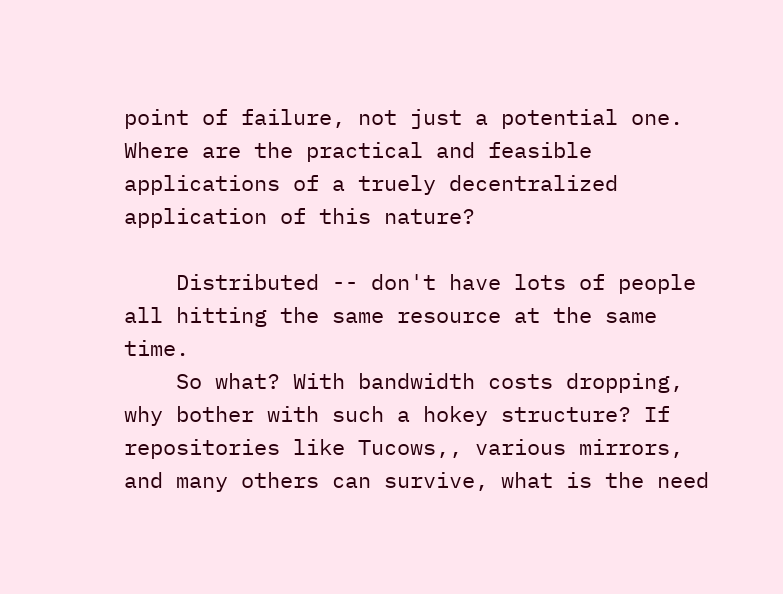point of failure, not just a potential one. Where are the practical and feasible applications of a truely decentralized application of this nature?

    Distributed -- don't have lots of people all hitting the same resource at the same time.
    So what? With bandwidth costs dropping, why bother with such a hokey structure? If repositories like Tucows,, various mirrors, and many others can survive, what is the need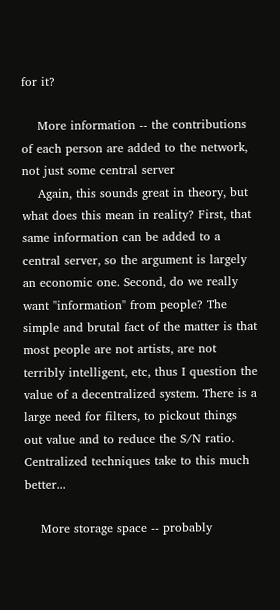for it?

    More information -- the contributions of each person are added to the network, not just some central server
    Again, this sounds great in theory, but what does this mean in reality? First, that same information can be added to a central server, so the argument is largely an economic one. Second, do we really want "information" from people? The simple and brutal fact of the matter is that most people are not artists, are not terribly intelligent, etc, thus I question the value of a decentralized system. There is a large need for filters, to pickout things out value and to reduce the S/N ratio. Centralized techniques take to this much better...

    More storage space -- probably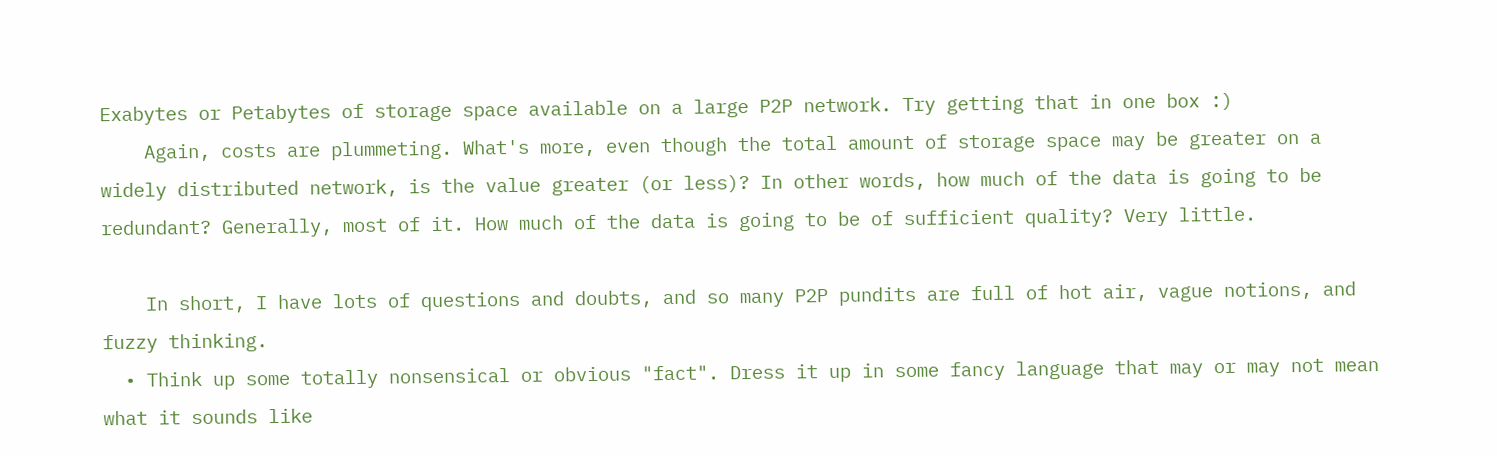Exabytes or Petabytes of storage space available on a large P2P network. Try getting that in one box :)
    Again, costs are plummeting. What's more, even though the total amount of storage space may be greater on a widely distributed network, is the value greater (or less)? In other words, how much of the data is going to be redundant? Generally, most of it. How much of the data is going to be of sufficient quality? Very little.

    In short, I have lots of questions and doubts, and so many P2P pundits are full of hot air, vague notions, and fuzzy thinking.
  • Think up some totally nonsensical or obvious "fact". Dress it up in some fancy language that may or may not mean what it sounds like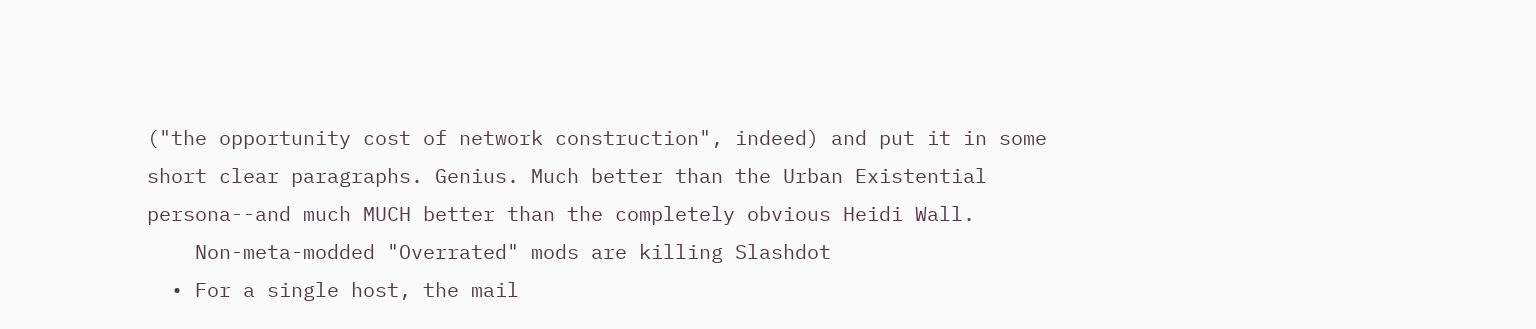("the opportunity cost of network construction", indeed) and put it in some short clear paragraphs. Genius. Much better than the Urban Existential persona--and much MUCH better than the completely obvious Heidi Wall.
    Non-meta-modded "Overrated" mods are killing Slashdot
  • For a single host, the mail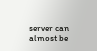server can almost be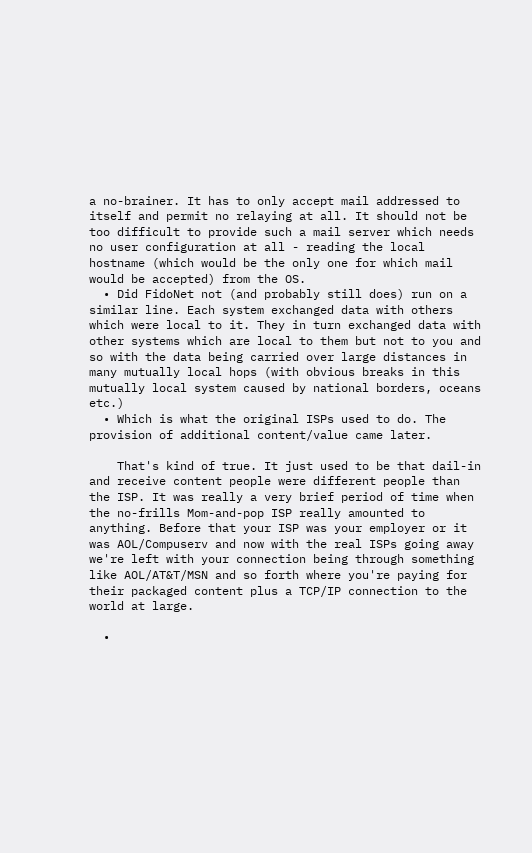a no-brainer. It has to only accept mail addressed to itself and permit no relaying at all. It should not be too difficult to provide such a mail server which needs no user configuration at all - reading the local hostname (which would be the only one for which mail would be accepted) from the OS.
  • Did FidoNet not (and probably still does) run on a similar line. Each system exchanged data with others which were local to it. They in turn exchanged data with other systems which are local to them but not to you and so with the data being carried over large distances in many mutually local hops (with obvious breaks in this mutually local system caused by national borders, oceans etc.)
  • Which is what the original ISPs used to do. The provision of additional content/value came later.

    That's kind of true. It just used to be that dail-in and receive content people were different people than the ISP. It was really a very brief period of time when the no-frills Mom-and-pop ISP really amounted to anything. Before that your ISP was your employer or it was AOL/Compuserv and now with the real ISPs going away we're left with your connection being through something like AOL/AT&T/MSN and so forth where you're paying for their packaged content plus a TCP/IP connection to the world at large.

  •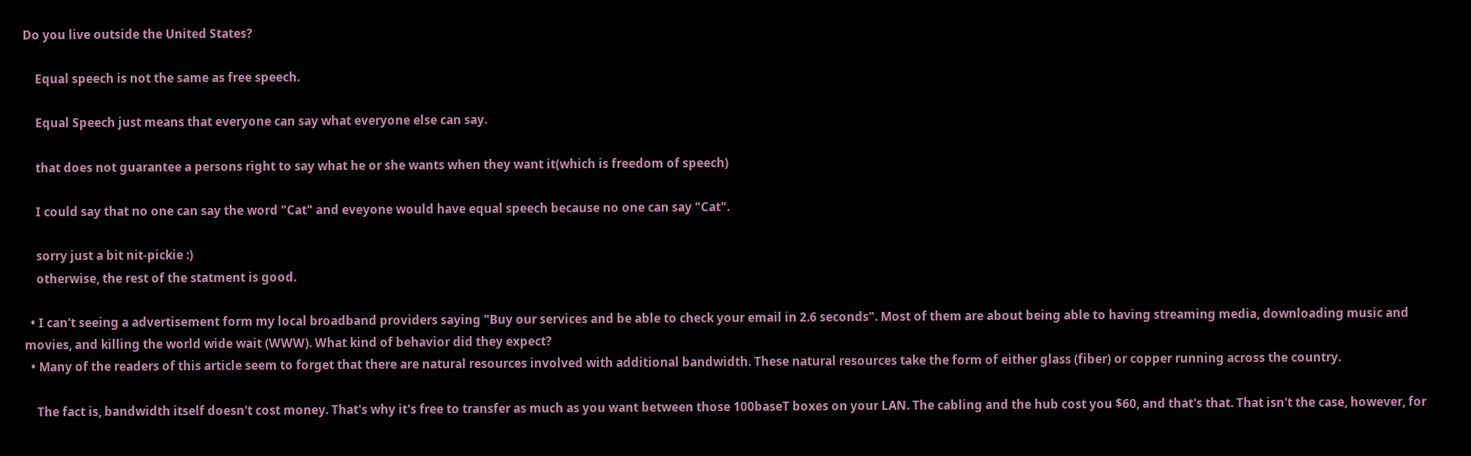Do you live outside the United States?

    Equal speech is not the same as free speech.

    Equal Speech just means that everyone can say what everyone else can say.

    that does not guarantee a persons right to say what he or she wants when they want it(which is freedom of speech)

    I could say that no one can say the word "Cat" and eveyone would have equal speech because no one can say "Cat".

    sorry just a bit nit-pickie :)
    otherwise, the rest of the statment is good.

  • I can't seeing a advertisement form my local broadband providers saying "Buy our services and be able to check your email in 2.6 seconds". Most of them are about being able to having streaming media, downloading music and movies, and killing the world wide wait (WWW). What kind of behavior did they expect?
  • Many of the readers of this article seem to forget that there are natural resources involved with additional bandwidth. These natural resources take the form of either glass (fiber) or copper running across the country.

    The fact is, bandwidth itself doesn't cost money. That's why it's free to transfer as much as you want between those 100baseT boxes on your LAN. The cabling and the hub cost you $60, and that's that. That isn't the case, however, for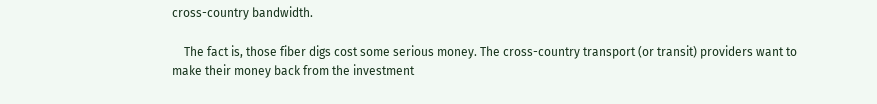cross-country bandwidth.

    The fact is, those fiber digs cost some serious money. The cross-country transport (or transit) providers want to make their money back from the investment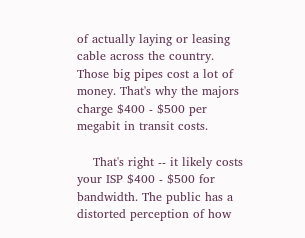of actually laying or leasing cable across the country. Those big pipes cost a lot of money. That's why the majors charge $400 - $500 per megabit in transit costs.

    That's right -- it likely costs your ISP $400 - $500 for bandwidth. The public has a distorted perception of how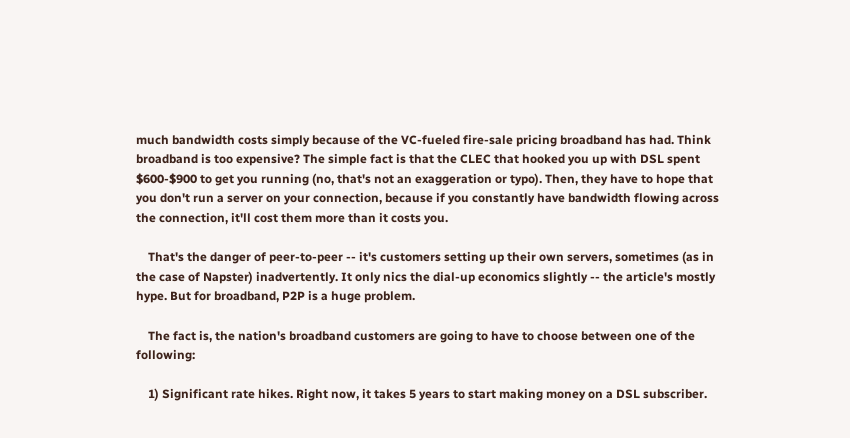much bandwidth costs simply because of the VC-fueled fire-sale pricing broadband has had. Think broadband is too expensive? The simple fact is that the CLEC that hooked you up with DSL spent $600-$900 to get you running (no, that's not an exaggeration or typo). Then, they have to hope that you don't run a server on your connection, because if you constantly have bandwidth flowing across the connection, it'll cost them more than it costs you.

    That's the danger of peer-to-peer -- it's customers setting up their own servers, sometimes (as in the case of Napster) inadvertently. It only nics the dial-up economics slightly -- the article's mostly hype. But for broadband, P2P is a huge problem.

    The fact is, the nation's broadband customers are going to have to choose between one of the following:

    1) Significant rate hikes. Right now, it takes 5 years to start making money on a DSL subscriber.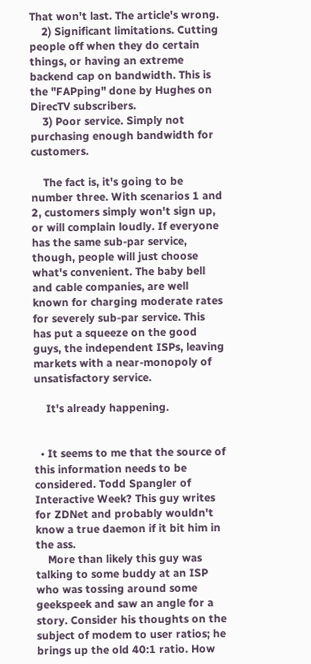That won't last. The article's wrong.
    2) Significant limitations. Cutting people off when they do certain things, or having an extreme backend cap on bandwidth. This is the "FAPping" done by Hughes on DirecTV subscribers.
    3) Poor service. Simply not purchasing enough bandwidth for customers.

    The fact is, it's going to be number three. With scenarios 1 and 2, customers simply won't sign up, or will complain loudly. If everyone has the same sub-par service, though, people will just choose what's convenient. The baby bell and cable companies, are well known for charging moderate rates for severely sub-par service. This has put a squeeze on the good guys, the independent ISPs, leaving markets with a near-monopoly of unsatisfactory service.

    It's already happening.


  • It seems to me that the source of this information needs to be considered. Todd Spangler of Interactive Week? This guy writes for ZDNet and probably wouldn't know a true daemon if it bit him in the ass.
    More than likely this guy was talking to some buddy at an ISP who was tossing around some geekspeek and saw an angle for a story. Consider his thoughts on the subject of modem to user ratios; he brings up the old 40:1 ratio. How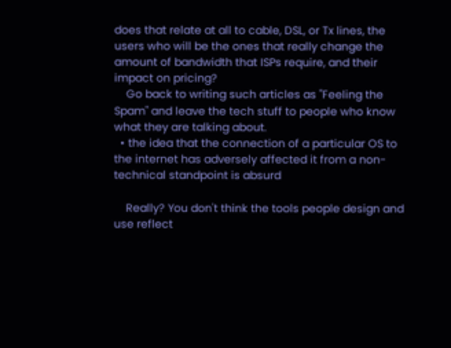does that relate at all to cable, DSL, or Tx lines, the users who will be the ones that really change the amount of bandwidth that ISPs require, and their impact on pricing?
    Go back to writing such articles as "Feeling the Spam" and leave the tech stuff to people who know what they are talking about.
  • the idea that the connection of a particular OS to the internet has adversely affected it from a non-technical standpoint is absurd

    Really? You don't think the tools people design and use reflect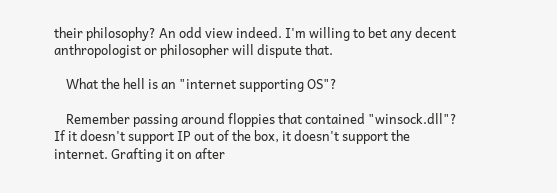their philosophy? An odd view indeed. I'm willing to bet any decent anthropologist or philosopher will dispute that.

    What the hell is an "internet supporting OS"?

    Remember passing around floppies that contained "winsock.dll"? If it doesn't support IP out of the box, it doesn't support the internet. Grafting it on after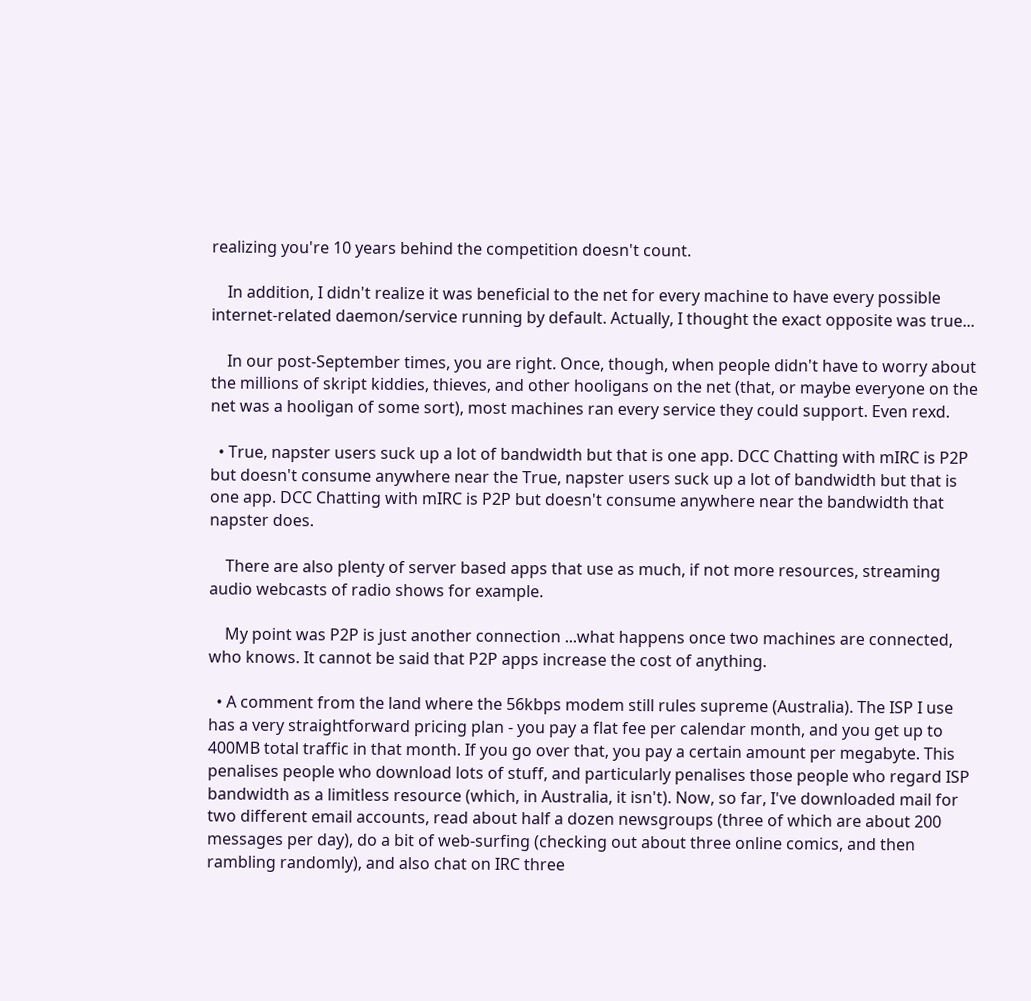realizing you're 10 years behind the competition doesn't count.

    In addition, I didn't realize it was beneficial to the net for every machine to have every possible internet-related daemon/service running by default. Actually, I thought the exact opposite was true...

    In our post-September times, you are right. Once, though, when people didn't have to worry about the millions of skript kiddies, thieves, and other hooligans on the net (that, or maybe everyone on the net was a hooligan of some sort), most machines ran every service they could support. Even rexd.

  • True, napster users suck up a lot of bandwidth but that is one app. DCC Chatting with mIRC is P2P but doesn't consume anywhere near the True, napster users suck up a lot of bandwidth but that is one app. DCC Chatting with mIRC is P2P but doesn't consume anywhere near the bandwidth that napster does.

    There are also plenty of server based apps that use as much, if not more resources, streaming audio webcasts of radio shows for example.

    My point was P2P is just another connection ...what happens once two machines are connected, who knows. It cannot be said that P2P apps increase the cost of anything.

  • A comment from the land where the 56kbps modem still rules supreme (Australia). The ISP I use has a very straightforward pricing plan - you pay a flat fee per calendar month, and you get up to 400MB total traffic in that month. If you go over that, you pay a certain amount per megabyte. This penalises people who download lots of stuff, and particularly penalises those people who regard ISP bandwidth as a limitless resource (which, in Australia, it isn't). Now, so far, I've downloaded mail for two different email accounts, read about half a dozen newsgroups (three of which are about 200 messages per day), do a bit of web-surfing (checking out about three online comics, and then rambling randomly), and also chat on IRC three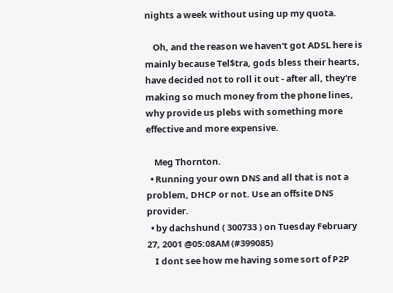nights a week without using up my quota.

    Oh, and the reason we haven't got ADSL here is mainly because Tel$tra, gods bless their hearts, have decided not to roll it out - after all, they're making so much money from the phone lines, why provide us plebs with something more effective and more expensive.

    Meg Thornton.
  • Running your own DNS and all that is not a problem, DHCP or not. Use an offsite DNS provider.
  • by dachshund ( 300733 ) on Tuesday February 27, 2001 @05:08AM (#399085)
    I dont see how me having some sort of P2P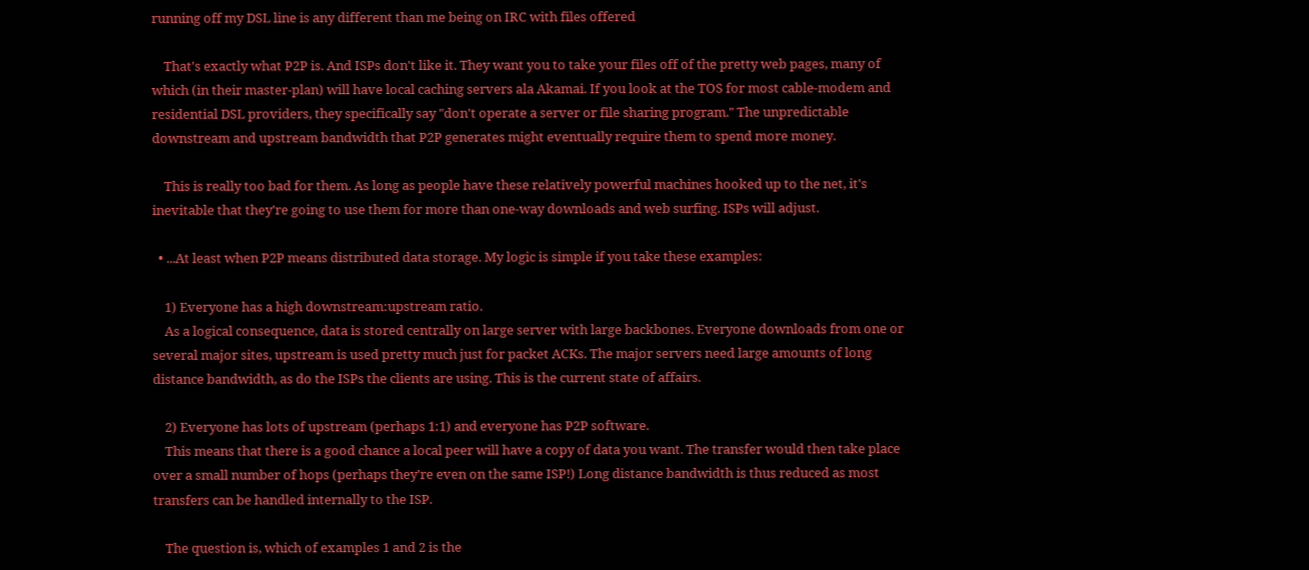running off my DSL line is any different than me being on IRC with files offered

    That's exactly what P2P is. And ISPs don't like it. They want you to take your files off of the pretty web pages, many of which (in their master-plan) will have local caching servers ala Akamai. If you look at the TOS for most cable-modem and residential DSL providers, they specifically say "don't operate a server or file sharing program." The unpredictable downstream and upstream bandwidth that P2P generates might eventually require them to spend more money.

    This is really too bad for them. As long as people have these relatively powerful machines hooked up to the net, it's inevitable that they're going to use them for more than one-way downloads and web surfing. ISPs will adjust.

  • ...At least when P2P means distributed data storage. My logic is simple if you take these examples:

    1) Everyone has a high downstream:upstream ratio.
    As a logical consequence, data is stored centrally on large server with large backbones. Everyone downloads from one or several major sites, upstream is used pretty much just for packet ACKs. The major servers need large amounts of long distance bandwidth, as do the ISPs the clients are using. This is the current state of affairs.

    2) Everyone has lots of upstream (perhaps 1:1) and everyone has P2P software.
    This means that there is a good chance a local peer will have a copy of data you want. The transfer would then take place over a small number of hops (perhaps they're even on the same ISP!) Long distance bandwidth is thus reduced as most transfers can be handled internally to the ISP.

    The question is, which of examples 1 and 2 is the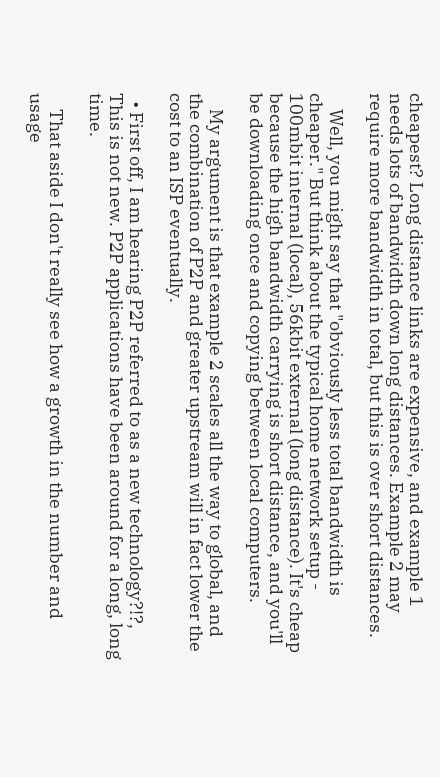cheapest? Long distance links are expensive, and example 1 needs lots of bandwidth down long distances. Example 2 may require more bandwidth in total, but this is over short distances.

    Well, you might say that "obviously less total bandwidth is cheaper." But think about the typical home network setup - 100mbit internal (local), 56kbit external (long distance). It's cheap because the high bandwidth carrying is short distance, and you'll be downloading once and copying between local computers.

    My argument is that example 2 scales all the way to global, and the combination of P2P and greater upstream will in fact lower the cost to an ISP eventually.

  • First off, I am hearing P2P referred to as a new technology?!?, This is not new. P2P applications have been around for a long, long time.

    That aside I don't really see how a growth in the number and usage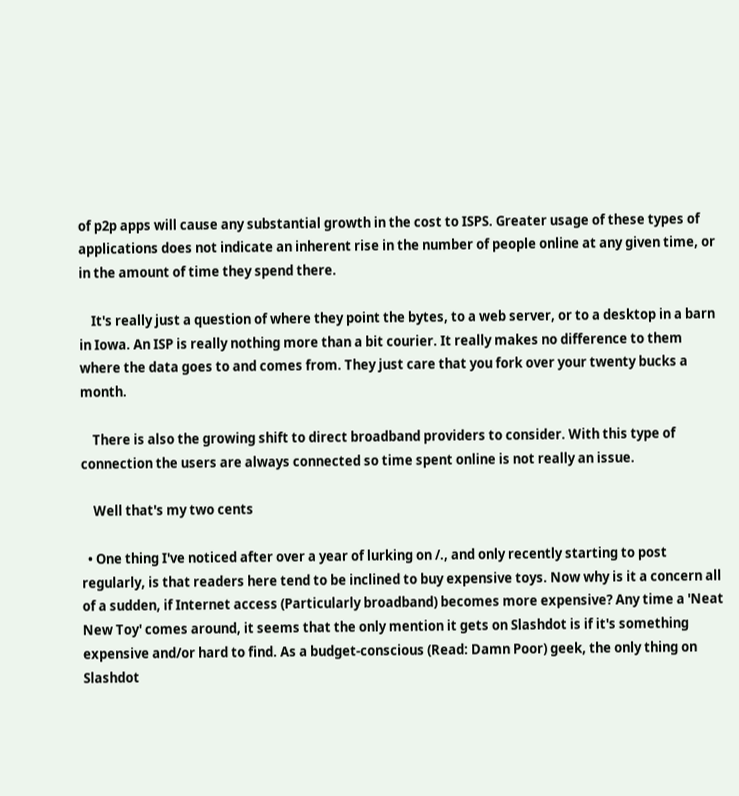of p2p apps will cause any substantial growth in the cost to ISPS. Greater usage of these types of applications does not indicate an inherent rise in the number of people online at any given time, or in the amount of time they spend there.

    It's really just a question of where they point the bytes, to a web server, or to a desktop in a barn in Iowa. An ISP is really nothing more than a bit courier. It really makes no difference to them where the data goes to and comes from. They just care that you fork over your twenty bucks a month.

    There is also the growing shift to direct broadband providers to consider. With this type of connection the users are always connected so time spent online is not really an issue.

    Well that's my two cents

  • One thing I've noticed after over a year of lurking on /., and only recently starting to post regularly, is that readers here tend to be inclined to buy expensive toys. Now why is it a concern all of a sudden, if Internet access (Particularly broadband) becomes more expensive? Any time a 'Neat New Toy' comes around, it seems that the only mention it gets on Slashdot is if it's something expensive and/or hard to find. As a budget-conscious (Read: Damn Poor) geek, the only thing on Slashdot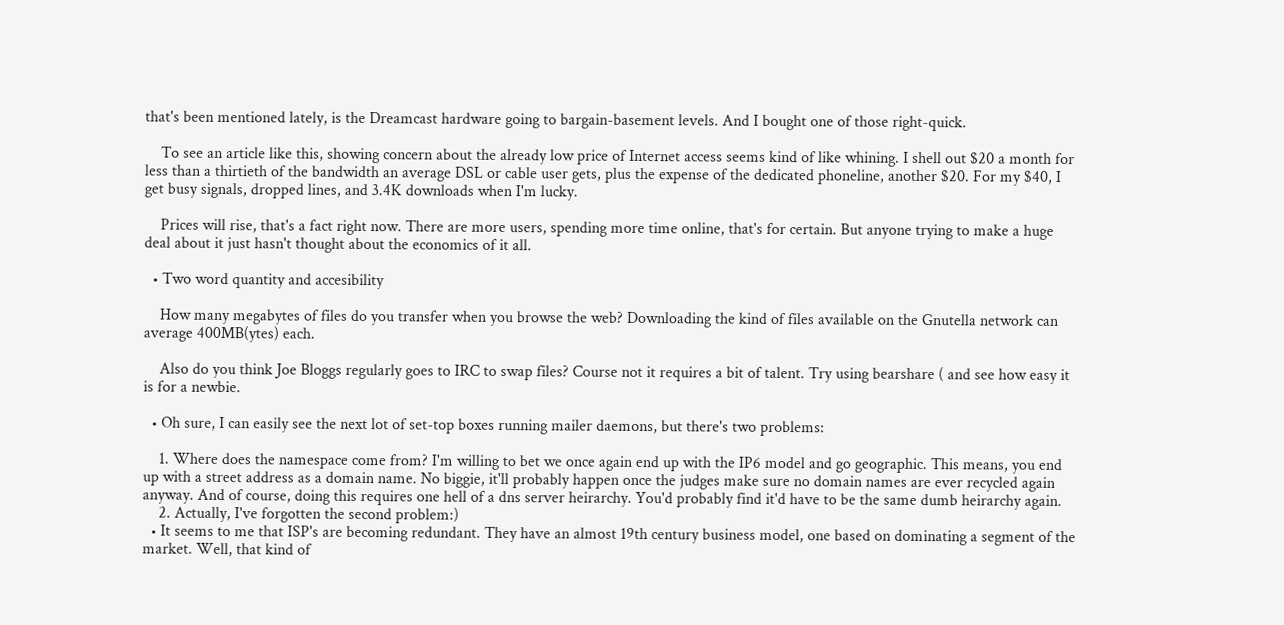that's been mentioned lately, is the Dreamcast hardware going to bargain-basement levels. And I bought one of those right-quick.

    To see an article like this, showing concern about the already low price of Internet access seems kind of like whining. I shell out $20 a month for less than a thirtieth of the bandwidth an average DSL or cable user gets, plus the expense of the dedicated phoneline, another $20. For my $40, I get busy signals, dropped lines, and 3.4K downloads when I'm lucky.

    Prices will rise, that's a fact right now. There are more users, spending more time online, that's for certain. But anyone trying to make a huge deal about it just hasn't thought about the economics of it all.

  • Two word quantity and accesibility

    How many megabytes of files do you transfer when you browse the web? Downloading the kind of files available on the Gnutella network can average 400MB(ytes) each.

    Also do you think Joe Bloggs regularly goes to IRC to swap files? Course not it requires a bit of talent. Try using bearshare ( and see how easy it is for a newbie.

  • Oh sure, I can easily see the next lot of set-top boxes running mailer daemons, but there's two problems:

    1. Where does the namespace come from? I'm willing to bet we once again end up with the IP6 model and go geographic. This means, you end up with a street address as a domain name. No biggie, it'll probably happen once the judges make sure no domain names are ever recycled again anyway. And of course, doing this requires one hell of a dns server heirarchy. You'd probably find it'd have to be the same dumb heirarchy again.
    2. Actually, I've forgotten the second problem:)
  • It seems to me that ISP's are becoming redundant. They have an almost 19th century business model, one based on dominating a segment of the market. Well, that kind of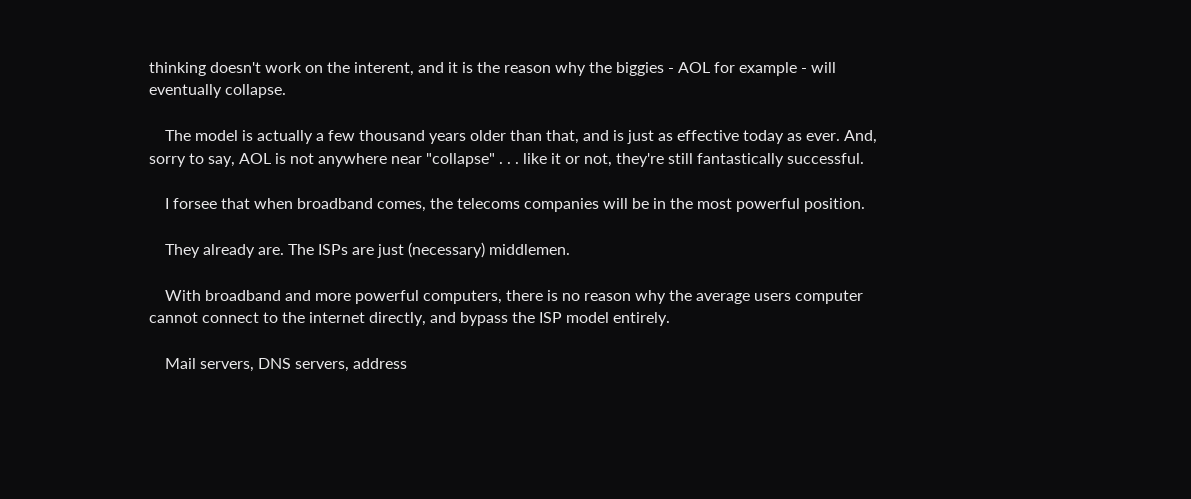thinking doesn't work on the interent, and it is the reason why the biggies - AOL for example - will eventually collapse.

    The model is actually a few thousand years older than that, and is just as effective today as ever. And, sorry to say, AOL is not anywhere near "collapse" . . . like it or not, they're still fantastically successful.

    I forsee that when broadband comes, the telecoms companies will be in the most powerful position.

    They already are. The ISPs are just (necessary) middlemen.

    With broadband and more powerful computers, there is no reason why the average users computer cannot connect to the internet directly, and bypass the ISP model entirely.

    Mail servers, DNS servers, address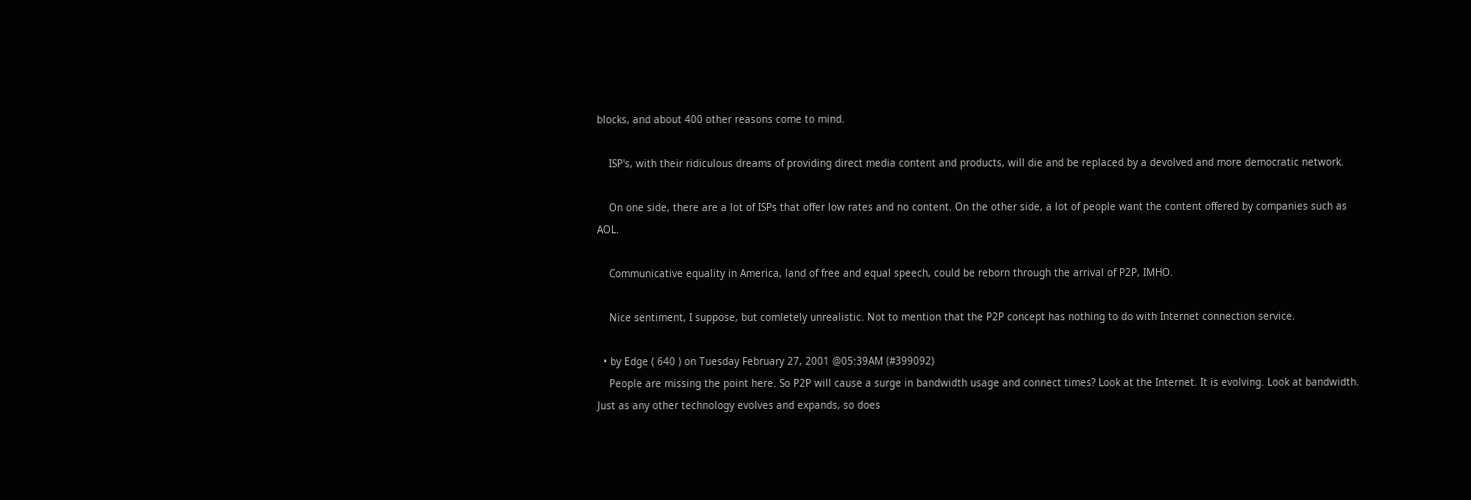blocks, and about 400 other reasons come to mind.

    ISP's, with their ridiculous dreams of providing direct media content and products, will die and be replaced by a devolved and more democratic network.

    On one side, there are a lot of ISPs that offer low rates and no content. On the other side, a lot of people want the content offered by companies such as AOL.

    Communicative equality in America, land of free and equal speech, could be reborn through the arrival of P2P, IMHO.

    Nice sentiment, I suppose, but comletely unrealistic. Not to mention that the P2P concept has nothing to do with Internet connection service.

  • by Edge ( 640 ) on Tuesday February 27, 2001 @05:39AM (#399092)
    People are missing the point here. So P2P will cause a surge in bandwidth usage and connect times? Look at the Internet. It is evolving. Look at bandwidth. Just as any other technology evolves and expands, so does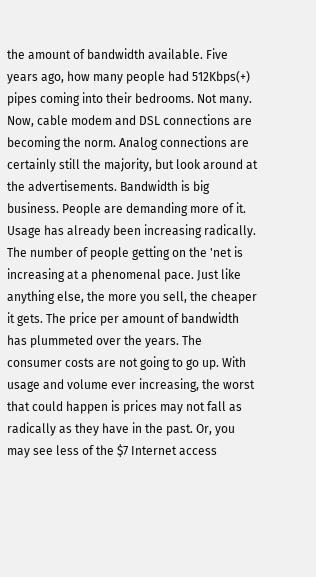the amount of bandwidth available. Five years ago, how many people had 512Kbps(+) pipes coming into their bedrooms. Not many. Now, cable modem and DSL connections are becoming the norm. Analog connections are certainly still the majority, but look around at the advertisements. Bandwidth is big business. People are demanding more of it. Usage has already been increasing radically. The number of people getting on the 'net is increasing at a phenomenal pace. Just like anything else, the more you sell, the cheaper it gets. The price per amount of bandwidth has plummeted over the years. The consumer costs are not going to go up. With usage and volume ever increasing, the worst that could happen is prices may not fall as radically as they have in the past. Or, you may see less of the $7 Internet access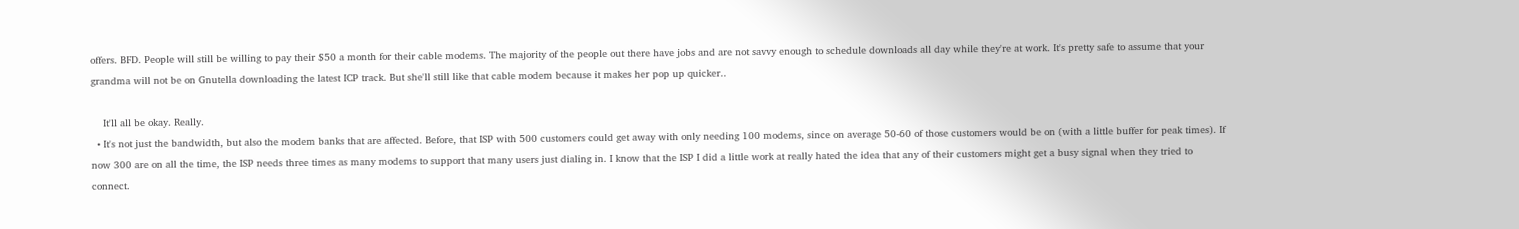offers. BFD. People will still be willing to pay their $50 a month for their cable modems. The majority of the people out there have jobs and are not savvy enough to schedule downloads all day while they're at work. It's pretty safe to assume that your grandma will not be on Gnutella downloading the latest ICP track. But she'll still like that cable modem because it makes her pop up quicker..

    It'll all be okay. Really.
  • It's not just the bandwidth, but also the modem banks that are affected. Before, that ISP with 500 customers could get away with only needing 100 modems, since on average 50-60 of those customers would be on (with a little buffer for peak times). If now 300 are on all the time, the ISP needs three times as many modems to support that many users just dialing in. I know that the ISP I did a little work at really hated the idea that any of their customers might get a busy signal when they tried to connect.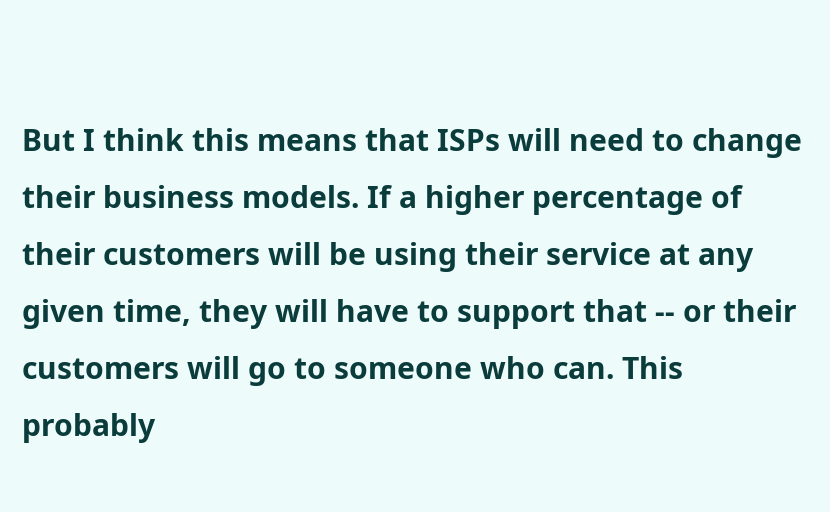But I think this means that ISPs will need to change their business models. If a higher percentage of their customers will be using their service at any given time, they will have to support that -- or their customers will go to someone who can. This probably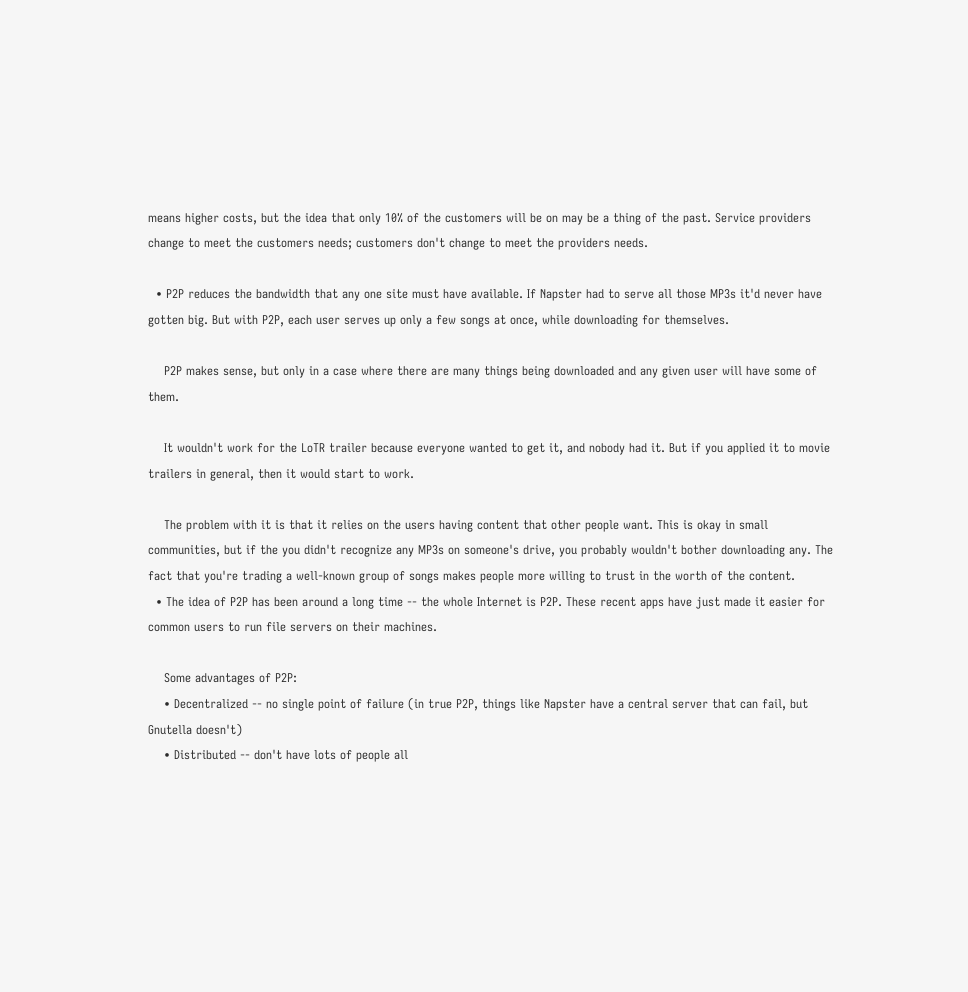means higher costs, but the idea that only 10% of the customers will be on may be a thing of the past. Service providers change to meet the customers needs; customers don't change to meet the providers needs.

  • P2P reduces the bandwidth that any one site must have available. If Napster had to serve all those MP3s it'd never have gotten big. But with P2P, each user serves up only a few songs at once, while downloading for themselves.

    P2P makes sense, but only in a case where there are many things being downloaded and any given user will have some of them.

    It wouldn't work for the LoTR trailer because everyone wanted to get it, and nobody had it. But if you applied it to movie trailers in general, then it would start to work.

    The problem with it is that it relies on the users having content that other people want. This is okay in small communities, but if the you didn't recognize any MP3s on someone's drive, you probably wouldn't bother downloading any. The fact that you're trading a well-known group of songs makes people more willing to trust in the worth of the content.
  • The idea of P2P has been around a long time -- the whole Internet is P2P. These recent apps have just made it easier for common users to run file servers on their machines.

    Some advantages of P2P:
    • Decentralized -- no single point of failure (in true P2P, things like Napster have a central server that can fail, but Gnutella doesn't)
    • Distributed -- don't have lots of people all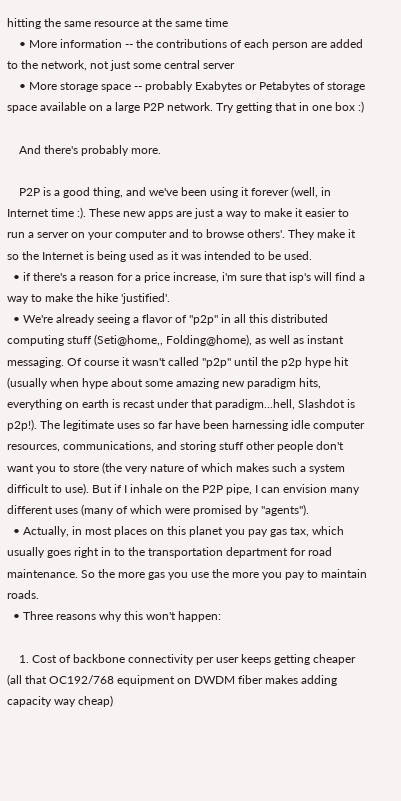hitting the same resource at the same time
    • More information -- the contributions of each person are added to the network, not just some central server
    • More storage space -- probably Exabytes or Petabytes of storage space available on a large P2P network. Try getting that in one box :)

    And there's probably more.

    P2P is a good thing, and we've been using it forever (well, in Internet time :). These new apps are just a way to make it easier to run a server on your computer and to browse others'. They make it so the Internet is being used as it was intended to be used.
  • if there's a reason for a price increase, i'm sure that isp's will find a way to make the hike 'justified'.
  • We're already seeing a flavor of "p2p" in all this distributed computing stuff (Seti@home,, Folding@home), as well as instant messaging. Of course it wasn't called "p2p" until the p2p hype hit (usually when hype about some amazing new paradigm hits, everything on earth is recast under that paradigm...hell, Slashdot is p2p!). The legitimate uses so far have been harnessing idle computer resources, communications, and storing stuff other people don't want you to store (the very nature of which makes such a system difficult to use). But if I inhale on the P2P pipe, I can envision many different uses (many of which were promised by "agents").
  • Actually, in most places on this planet you pay gas tax, which usually goes right in to the transportation department for road maintenance. So the more gas you use the more you pay to maintain roads.
  • Three reasons why this won't happen:

    1. Cost of backbone connectivity per user keeps getting cheaper (all that OC192/768 equipment on DWDM fiber makes adding capacity way cheap)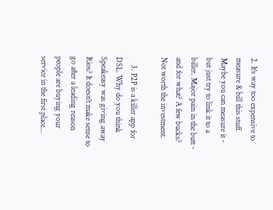2. It's way too expensive to measure & bill this stuff. Maybe you can measure it - but just try to link it to a biller. Major pain in the butt - and for what? A few bucks? Not worth the investment.

    3. P2P is a killer app for DSL. Why do you think Speakeasy was giving away Rios? It doesn't make sense to go after a leading reason people are buying your service in the first place...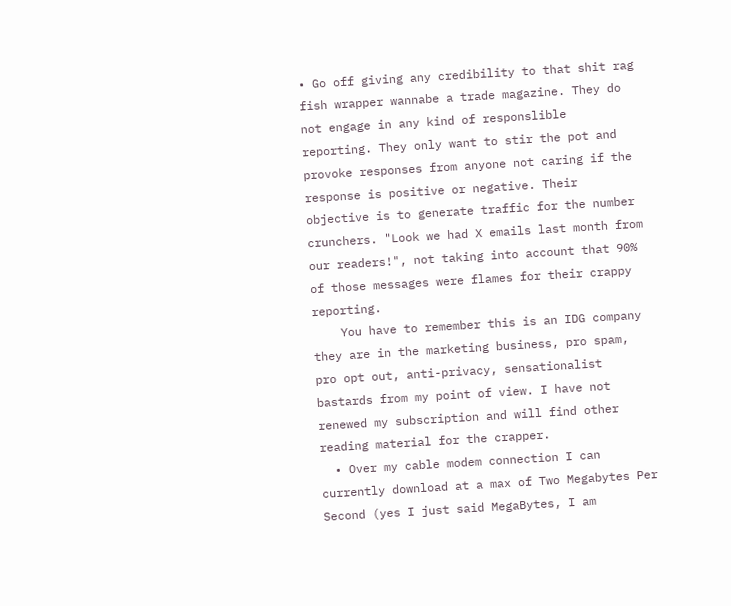• Go off giving any credibility to that shit rag fish wrapper wannabe a trade magazine. They do not engage in any kind of responslible reporting. They only want to stir the pot and provoke responses from anyone not caring if the response is positive or negative. Their objective is to generate traffic for the number crunchers. "Look we had X emails last month from our readers!", not taking into account that 90% of those messages were flames for their crappy reporting.
    You have to remember this is an IDG company they are in the marketing business, pro spam, pro opt out, anti-privacy, sensationalist bastards from my point of view. I have not renewed my subscription and will find other reading material for the crapper.
  • Over my cable modem connection I can currently download at a max of Two Megabytes Per Second (yes I just said MegaBytes, I am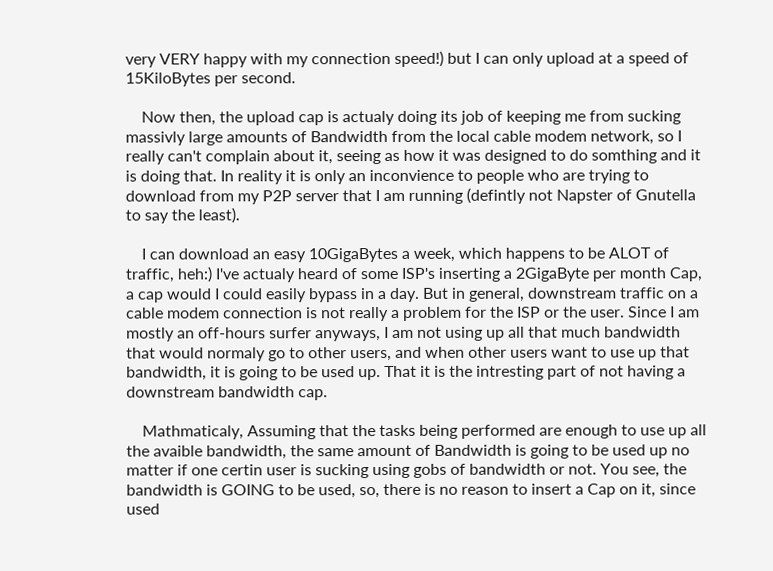very VERY happy with my connection speed!) but I can only upload at a speed of 15KiloBytes per second.

    Now then, the upload cap is actualy doing its job of keeping me from sucking massivly large amounts of Bandwidth from the local cable modem network, so I really can't complain about it, seeing as how it was designed to do somthing and it is doing that. In reality it is only an inconvience to people who are trying to download from my P2P server that I am running (defintly not Napster of Gnutella to say the least).

    I can download an easy 10GigaBytes a week, which happens to be ALOT of traffic, heh:) I've actualy heard of some ISP's inserting a 2GigaByte per month Cap, a cap would I could easily bypass in a day. But in general, downstream traffic on a cable modem connection is not really a problem for the ISP or the user. Since I am mostly an off-hours surfer anyways, I am not using up all that much bandwidth that would normaly go to other users, and when other users want to use up that bandwidth, it is going to be used up. That it is the intresting part of not having a downstream bandwidth cap.

    Mathmaticaly, Assuming that the tasks being performed are enough to use up all the avaible bandwidth, the same amount of Bandwidth is going to be used up no matter if one certin user is sucking using gobs of bandwidth or not. You see, the bandwidth is GOING to be used, so, there is no reason to insert a Cap on it, since used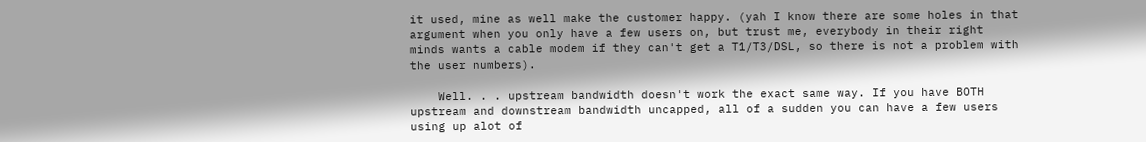it used, mine as well make the customer happy. (yah I know there are some holes in that argument when you only have a few users on, but trust me, everybody in their right minds wants a cable modem if they can't get a T1/T3/DSL, so there is not a problem with the user numbers).

    Well. . . upstream bandwidth doesn't work the exact same way. If you have BOTH upstream and downstream bandwidth uncapped, all of a sudden you can have a few users using up alot of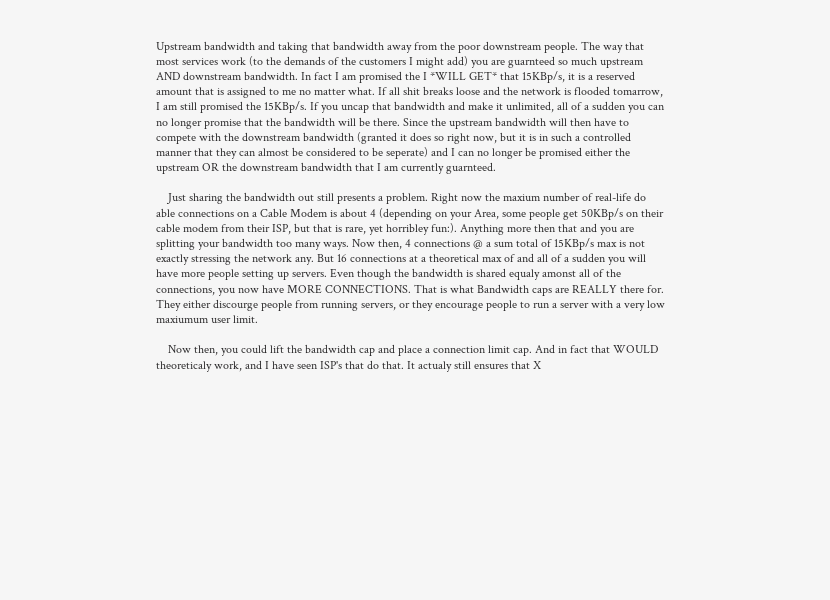Upstream bandwidth and taking that bandwidth away from the poor downstream people. The way that most services work (to the demands of the customers I might add) you are guarnteed so much upstream AND downstream bandwidth. In fact I am promised the I *WILL GET* that 15KBp/s, it is a reserved amount that is assigned to me no matter what. If all shit breaks loose and the network is flooded tomarrow, I am still promised the 15KBp/s. If you uncap that bandwidth and make it unlimited, all of a sudden you can no longer promise that the bandwidth will be there. Since the upstream bandwidth will then have to compete with the downstream bandwidth (granted it does so right now, but it is in such a controlled manner that they can almost be considered to be seperate) and I can no longer be promised either the upstream OR the downstream bandwidth that I am currently guarnteed.

    Just sharing the bandwidth out still presents a problem. Right now the maxium number of real-life do able connections on a Cable Modem is about 4 (depending on your Area, some people get 50KBp/s on their cable modem from their ISP, but that is rare, yet horribley fun:). Anything more then that and you are splitting your bandwidth too many ways. Now then, 4 connections @ a sum total of 15KBp/s max is not exactly stressing the network any. But 16 connections at a theoretical max of and all of a sudden you will have more people setting up servers. Even though the bandwidth is shared equaly amonst all of the connections, you now have MORE CONNECTIONS. That is what Bandwidth caps are REALLY there for. They either discourge people from running servers, or they encourage people to run a server with a very low maxiumum user limit.

    Now then, you could lift the bandwidth cap and place a connection limit cap. And in fact that WOULD theoreticaly work, and I have seen ISP's that do that. It actualy still ensures that X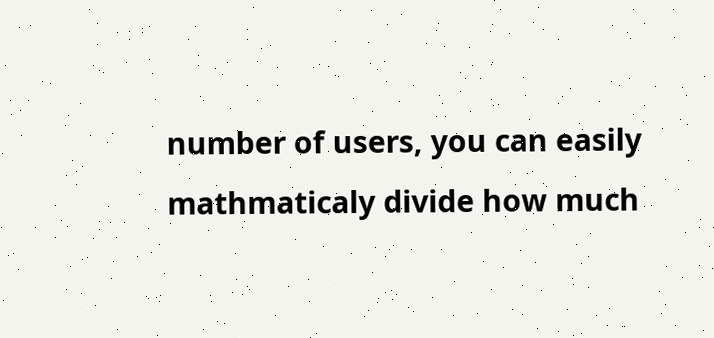number of users, you can easily mathmaticaly divide how much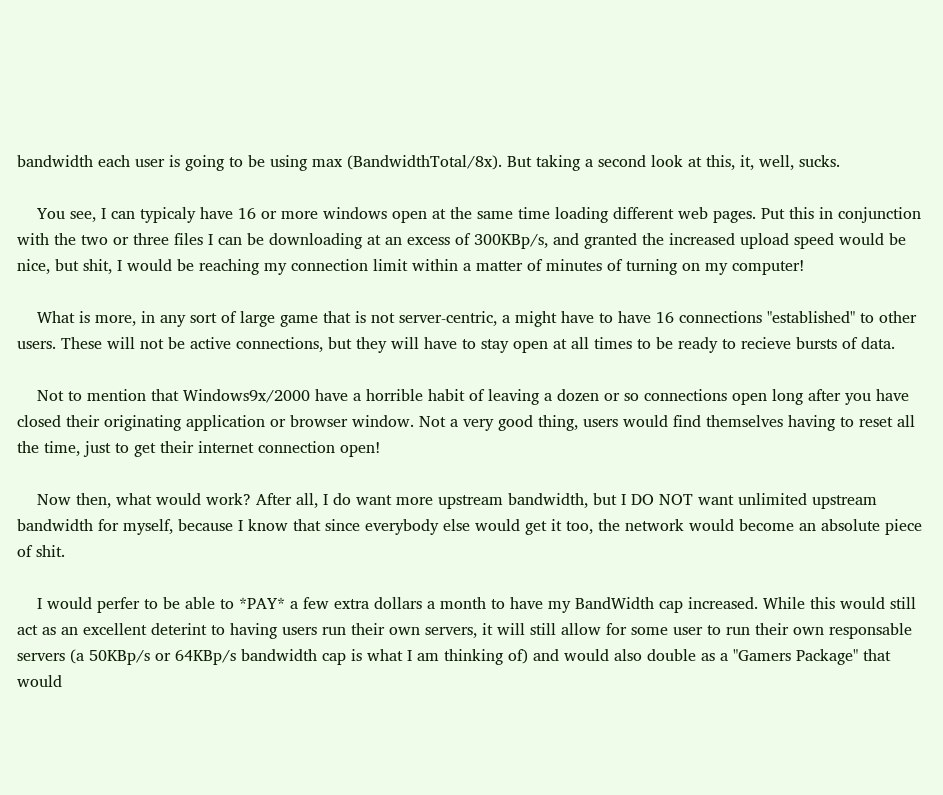bandwidth each user is going to be using max (BandwidthTotal/8x). But taking a second look at this, it, well, sucks.

    You see, I can typicaly have 16 or more windows open at the same time loading different web pages. Put this in conjunction with the two or three files I can be downloading at an excess of 300KBp/s, and granted the increased upload speed would be nice, but shit, I would be reaching my connection limit within a matter of minutes of turning on my computer!

    What is more, in any sort of large game that is not server-centric, a might have to have 16 connections "established" to other users. These will not be active connections, but they will have to stay open at all times to be ready to recieve bursts of data.

    Not to mention that Windows9x/2000 have a horrible habit of leaving a dozen or so connections open long after you have closed their originating application or browser window. Not a very good thing, users would find themselves having to reset all the time, just to get their internet connection open!

    Now then, what would work? After all, I do want more upstream bandwidth, but I DO NOT want unlimited upstream bandwidth for myself, because I know that since everybody else would get it too, the network would become an absolute piece of shit.

    I would perfer to be able to *PAY* a few extra dollars a month to have my BandWidth cap increased. While this would still act as an excellent deterint to having users run their own servers, it will still allow for some user to run their own responsable servers (a 50KBp/s or 64KBp/s bandwidth cap is what I am thinking of) and would also double as a "Gamers Package" that would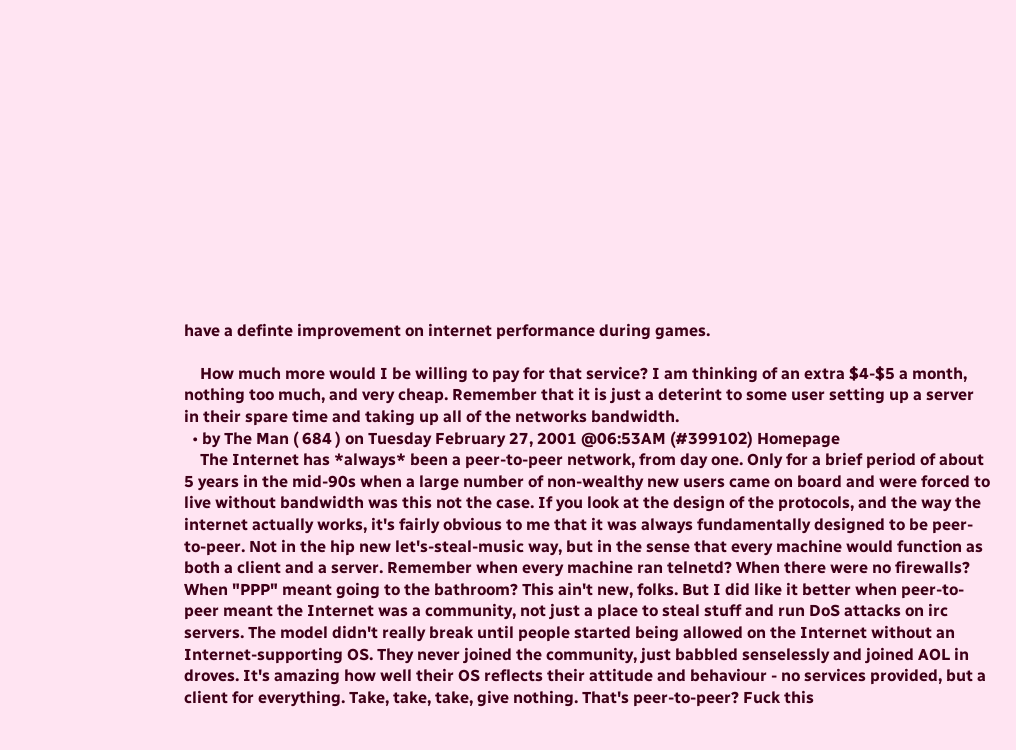have a definte improvement on internet performance during games.

    How much more would I be willing to pay for that service? I am thinking of an extra $4-$5 a month, nothing too much, and very cheap. Remember that it is just a deterint to some user setting up a server in their spare time and taking up all of the networks bandwidth.
  • by The Man ( 684 ) on Tuesday February 27, 2001 @06:53AM (#399102) Homepage
    The Internet has *always* been a peer-to-peer network, from day one. Only for a brief period of about 5 years in the mid-90s when a large number of non-wealthy new users came on board and were forced to live without bandwidth was this not the case. If you look at the design of the protocols, and the way the internet actually works, it's fairly obvious to me that it was always fundamentally designed to be peer-to-peer. Not in the hip new let's-steal-music way, but in the sense that every machine would function as both a client and a server. Remember when every machine ran telnetd? When there were no firewalls? When "PPP" meant going to the bathroom? This ain't new, folks. But I did like it better when peer-to-peer meant the Internet was a community, not just a place to steal stuff and run DoS attacks on irc servers. The model didn't really break until people started being allowed on the Internet without an Internet-supporting OS. They never joined the community, just babbled senselessly and joined AOL in droves. It's amazing how well their OS reflects their attitude and behaviour - no services provided, but a client for everything. Take, take, take, give nothing. That's peer-to-peer? Fuck this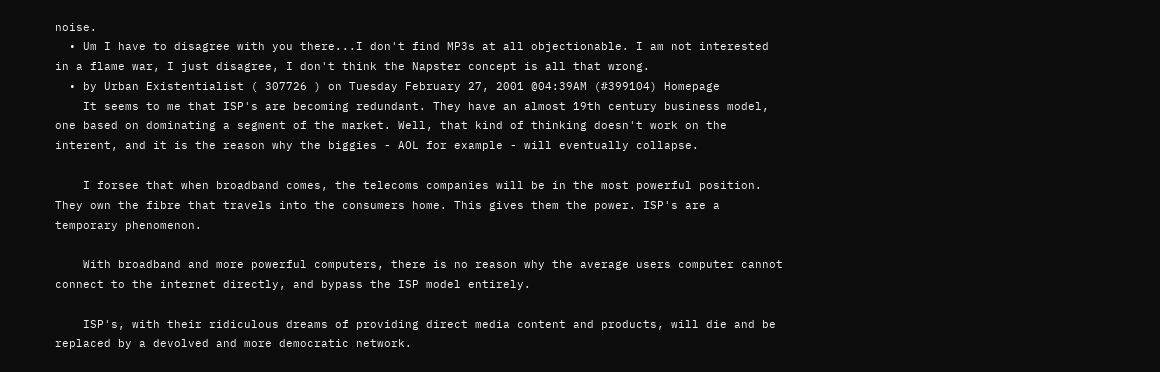noise.
  • Um I have to disagree with you there...I don't find MP3s at all objectionable. I am not interested in a flame war, I just disagree, I don't think the Napster concept is all that wrong.
  • by Urban Existentialist ( 307726 ) on Tuesday February 27, 2001 @04:39AM (#399104) Homepage
    It seems to me that ISP's are becoming redundant. They have an almost 19th century business model, one based on dominating a segment of the market. Well, that kind of thinking doesn't work on the interent, and it is the reason why the biggies - AOL for example - will eventually collapse.

    I forsee that when broadband comes, the telecoms companies will be in the most powerful position. They own the fibre that travels into the consumers home. This gives them the power. ISP's are a temporary phenomenon.

    With broadband and more powerful computers, there is no reason why the average users computer cannot connect to the internet directly, and bypass the ISP model entirely.

    ISP's, with their ridiculous dreams of providing direct media content and products, will die and be replaced by a devolved and more democratic network.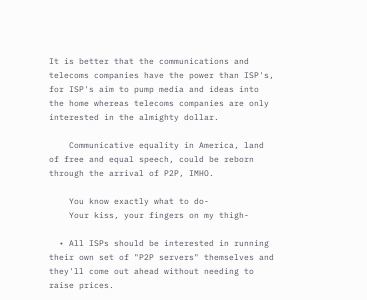It is better that the communications and telecoms companies have the power than ISP's, for ISP's aim to pump media and ideas into the home whereas telecoms companies are only interested in the almighty dollar.

    Communicative equality in America, land of free and equal speech, could be reborn through the arrival of P2P, IMHO.

    You know exactly what to do-
    Your kiss, your fingers on my thigh-

  • All ISPs should be interested in running their own set of "P2P servers" themselves and they'll come out ahead without needing to raise prices.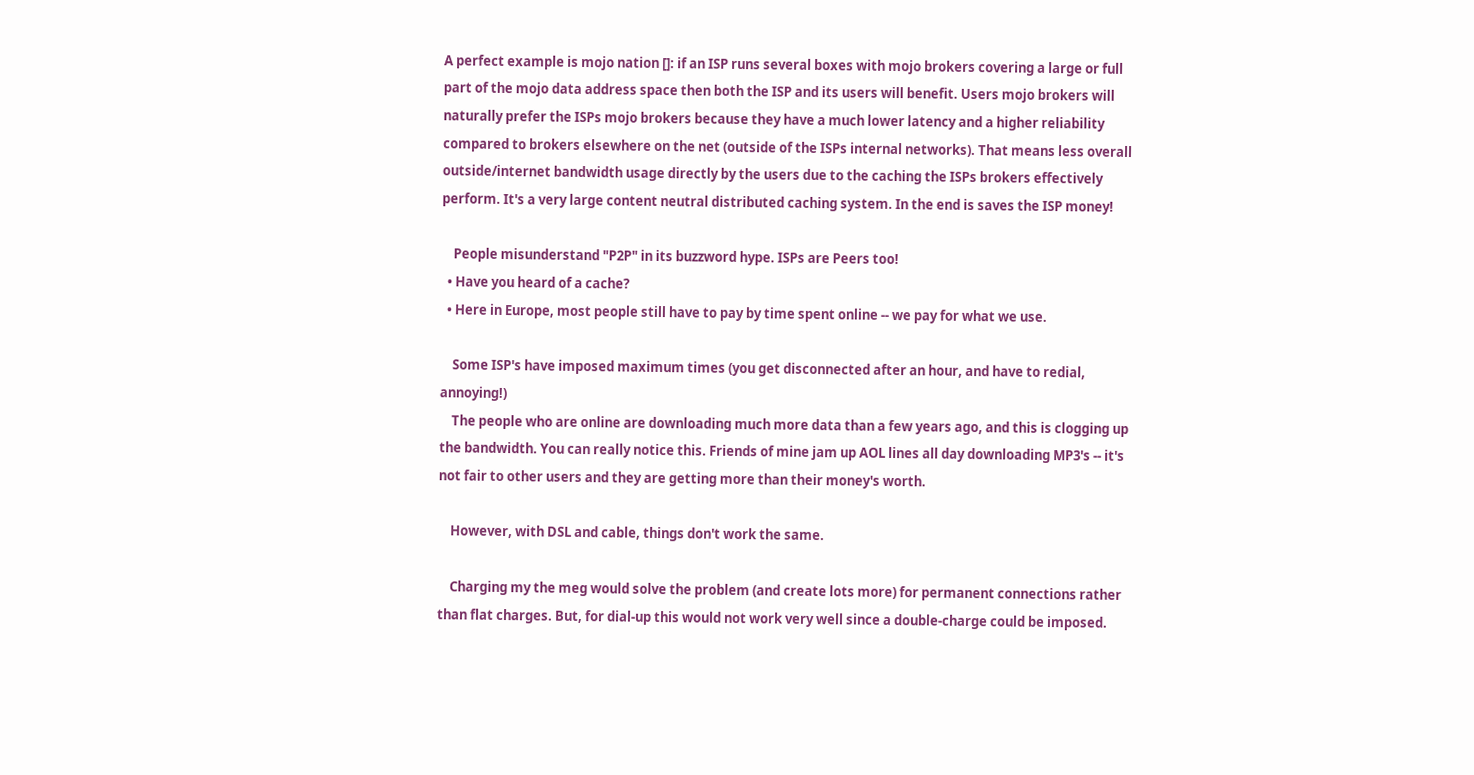A perfect example is mojo nation []: if an ISP runs several boxes with mojo brokers covering a large or full part of the mojo data address space then both the ISP and its users will benefit. Users mojo brokers will naturally prefer the ISPs mojo brokers because they have a much lower latency and a higher reliability compared to brokers elsewhere on the net (outside of the ISPs internal networks). That means less overall outside/internet bandwidth usage directly by the users due to the caching the ISPs brokers effectively perform. It's a very large content neutral distributed caching system. In the end is saves the ISP money!

    People misunderstand "P2P" in its buzzword hype. ISPs are Peers too!
  • Have you heard of a cache?
  • Here in Europe, most people still have to pay by time spent online -- we pay for what we use.

    Some ISP's have imposed maximum times (you get disconnected after an hour, and have to redial, annoying!)
    The people who are online are downloading much more data than a few years ago, and this is clogging up the bandwidth. You can really notice this. Friends of mine jam up AOL lines all day downloading MP3's -- it's not fair to other users and they are getting more than their money's worth.

    However, with DSL and cable, things don't work the same.

    Charging my the meg would solve the problem (and create lots more) for permanent connections rather than flat charges. But, for dial-up this would not work very well since a double-charge could be imposed.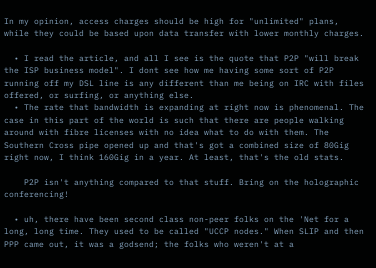In my opinion, access charges should be high for "unlimited" plans, while they could be based upon data transfer with lower monthly charges.

  • I read the article, and all I see is the quote that P2P "will break the ISP business model". I dont see how me having some sort of P2P running off my DSL line is any different than me being on IRC with files offered, or surfing, or anything else.
  • The rate that bandwidth is expanding at right now is phenomenal. The case in this part of the world is such that there are people walking around with fibre licenses with no idea what to do with them. The Southern Cross pipe opened up and that's got a combined size of 80Gig right now, I think 160Gig in a year. At least, that's the old stats.

    P2P isn't anything compared to that stuff. Bring on the holographic conferencing!

  • uh, there have been second class non-peer folks on the 'Net for a long, long time. They used to be called "UCCP nodes." When SLIP and then PPP came out, it was a godsend; the folks who weren't at a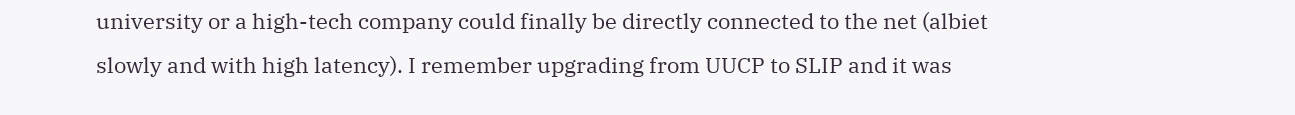university or a high-tech company could finally be directly connected to the net (albiet slowly and with high latency). I remember upgrading from UUCP to SLIP and it was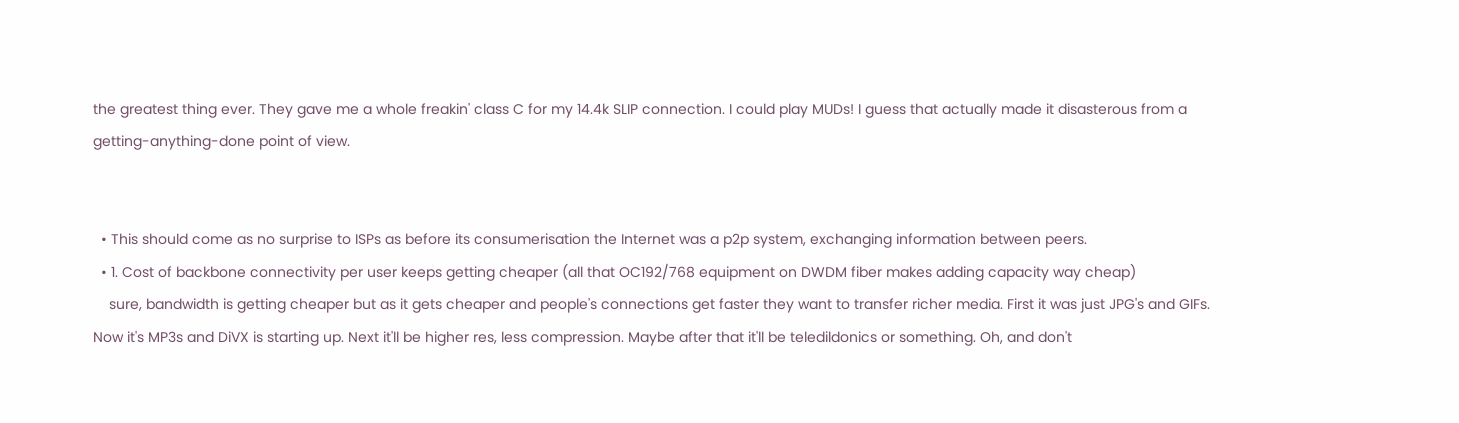the greatest thing ever. They gave me a whole freakin' class C for my 14.4k SLIP connection. I could play MUDs! I guess that actually made it disasterous from a getting-anything-done point of view.


  • This should come as no surprise to ISPs as before its consumerisation the Internet was a p2p system, exchanging information between peers.
  • 1. Cost of backbone connectivity per user keeps getting cheaper (all that OC192/768 equipment on DWDM fiber makes adding capacity way cheap)
    sure, bandwidth is getting cheaper but as it gets cheaper and people's connections get faster they want to transfer richer media. First it was just JPG's and GIFs. Now it's MP3s and DiVX is starting up. Next it'll be higher res, less compression. Maybe after that it'll be teledildonics or something. Oh, and don't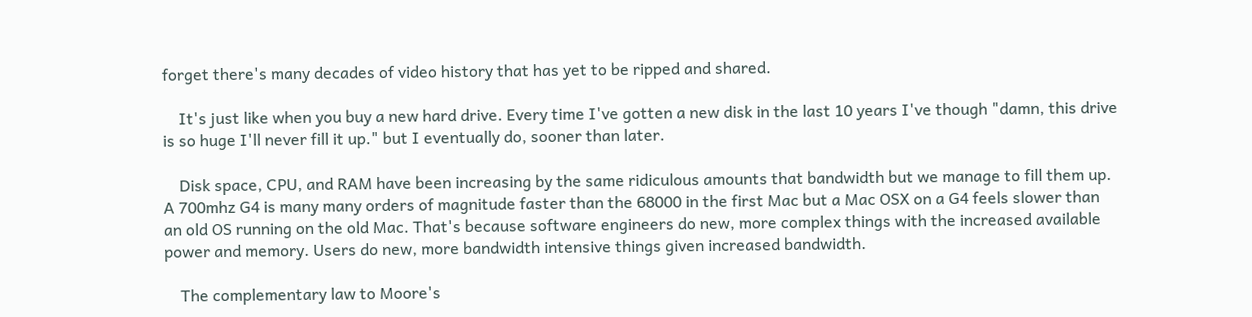forget there's many decades of video history that has yet to be ripped and shared.

    It's just like when you buy a new hard drive. Every time I've gotten a new disk in the last 10 years I've though "damn, this drive is so huge I'll never fill it up." but I eventually do, sooner than later.

    Disk space, CPU, and RAM have been increasing by the same ridiculous amounts that bandwidth but we manage to fill them up. A 700mhz G4 is many many orders of magnitude faster than the 68000 in the first Mac but a Mac OSX on a G4 feels slower than an old OS running on the old Mac. That's because software engineers do new, more complex things with the increased available power and memory. Users do new, more bandwidth intensive things given increased bandwidth.

    The complementary law to Moore's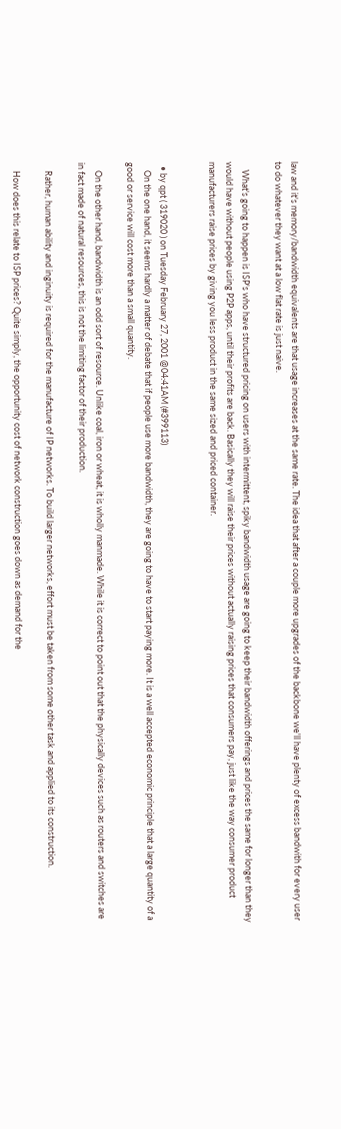law and it's memory/bandwidth equivalents are that usage increases at the same rate. The idea that after a couple more upgrades of the backbone we'll have plenty of excess bandwith for every user to do whatever they want at a low flat rate is just naive.

    What's going to happen is ISP's who have structured pricing on users with intermittent, spiky bandwidth usage are going to keep their bandwidth offerings and prices the same for longer than they would have without people using P2P apps, until their profits are back. Basically they will raise their prices without actually raising prices that consumers pay, just like the way consumer product manufacturers raise prices by giving you less product in the same sized and priced container.


  • by qpt ( 319020 ) on Tuesday February 27, 2001 @04:41AM (#399113)
    On the one hand, it seems hardly a matter of debate that if people use more bandwidth, they are going to have to start paying more. It is a well accepted economic principle that a large quantity of a good or service will cost more than a small quantity.

    On the other hand, bandwidth is an odd sort of resource. Unlike coal, iron or wheat, it is wholly manmade. While it is correct to point out that the physically devices such as routers and switches are in fact made of natural resources, this is not the limiting factor of their production.

    Rather, human ability and inginuity is required for the manufacture of IP networks. To build larger networks, effort must be taken from some other task and applied to its construction.

    How does this relate to ISP prices? Quite simply, the opportunity cost of network construction goes down as demand for the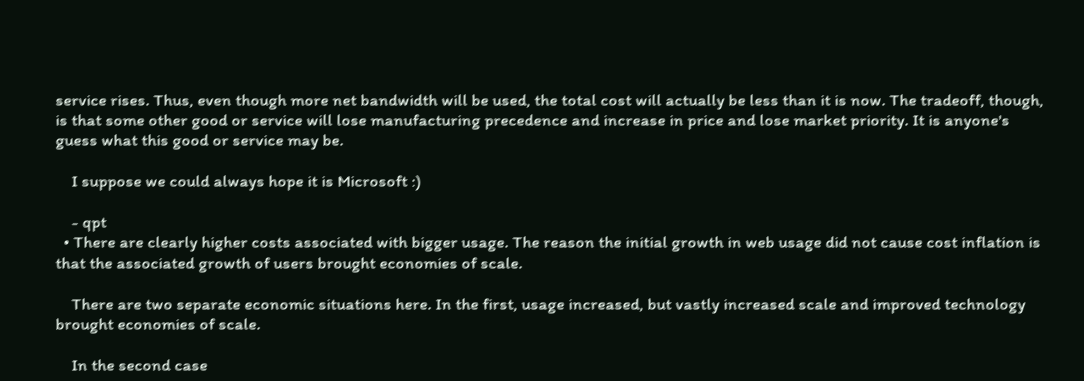service rises. Thus, even though more net bandwidth will be used, the total cost will actually be less than it is now. The tradeoff, though, is that some other good or service will lose manufacturing precedence and increase in price and lose market priority. It is anyone's guess what this good or service may be.

    I suppose we could always hope it is Microsoft :)

    - qpt
  • There are clearly higher costs associated with bigger usage. The reason the initial growth in web usage did not cause cost inflation is that the associated growth of users brought economies of scale.

    There are two separate economic situations here. In the first, usage increased, but vastly increased scale and improved technology brought economies of scale.

    In the second case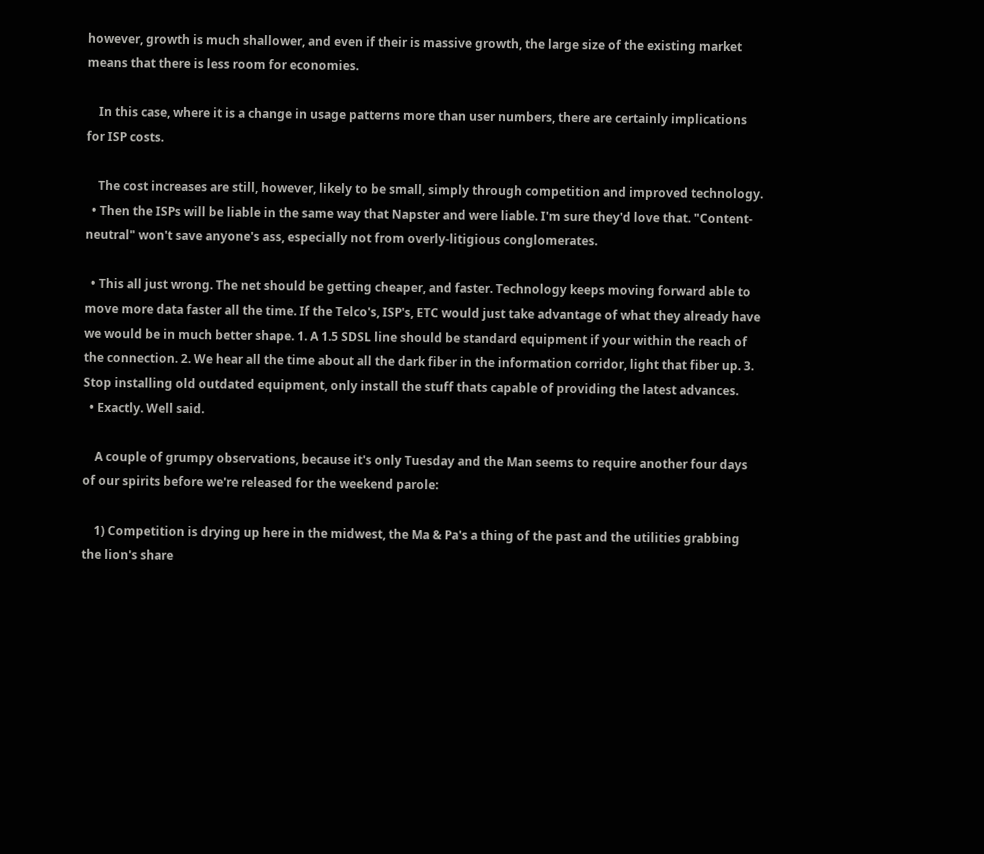however, growth is much shallower, and even if their is massive growth, the large size of the existing market means that there is less room for economies.

    In this case, where it is a change in usage patterns more than user numbers, there are certainly implications for ISP costs.

    The cost increases are still, however, likely to be small, simply through competition and improved technology.
  • Then the ISPs will be liable in the same way that Napster and were liable. I'm sure they'd love that. "Content-neutral" won't save anyone's ass, especially not from overly-litigious conglomerates.

  • This all just wrong. The net should be getting cheaper, and faster. Technology keeps moving forward able to move more data faster all the time. If the Telco's, ISP's, ETC would just take advantage of what they already have we would be in much better shape. 1. A 1.5 SDSL line should be standard equipment if your within the reach of the connection. 2. We hear all the time about all the dark fiber in the information corridor, light that fiber up. 3. Stop installing old outdated equipment, only install the stuff thats capable of providing the latest advances.
  • Exactly. Well said.

    A couple of grumpy observations, because it's only Tuesday and the Man seems to require another four days of our spirits before we're released for the weekend parole:

    1) Competition is drying up here in the midwest, the Ma & Pa's a thing of the past and the utilities grabbing the lion's share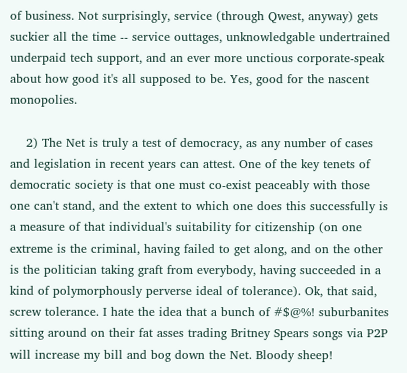of business. Not surprisingly, service (through Qwest, anyway) gets suckier all the time -- service outtages, unknowledgable undertrained underpaid tech support, and an ever more unctious corporate-speak about how good it's all supposed to be. Yes, good for the nascent monopolies.

    2) The Net is truly a test of democracy, as any number of cases and legislation in recent years can attest. One of the key tenets of democratic society is that one must co-exist peaceably with those one can't stand, and the extent to which one does this successfully is a measure of that individual's suitability for citizenship (on one extreme is the criminal, having failed to get along, and on the other is the politician taking graft from everybody, having succeeded in a kind of polymorphously perverse ideal of tolerance). Ok, that said, screw tolerance. I hate the idea that a bunch of #$@%! suburbanites sitting around on their fat asses trading Britney Spears songs via P2P will increase my bill and bog down the Net. Bloody sheep!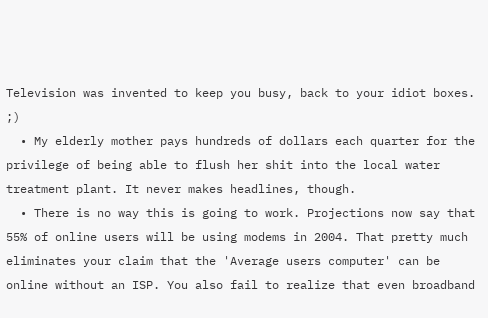Television was invented to keep you busy, back to your idiot boxes. ;)
  • My elderly mother pays hundreds of dollars each quarter for the privilege of being able to flush her shit into the local water treatment plant. It never makes headlines, though.
  • There is no way this is going to work. Projections now say that 55% of online users will be using modems in 2004. That pretty much eliminates your claim that the 'Average users computer' can be online without an ISP. You also fail to realize that even broadband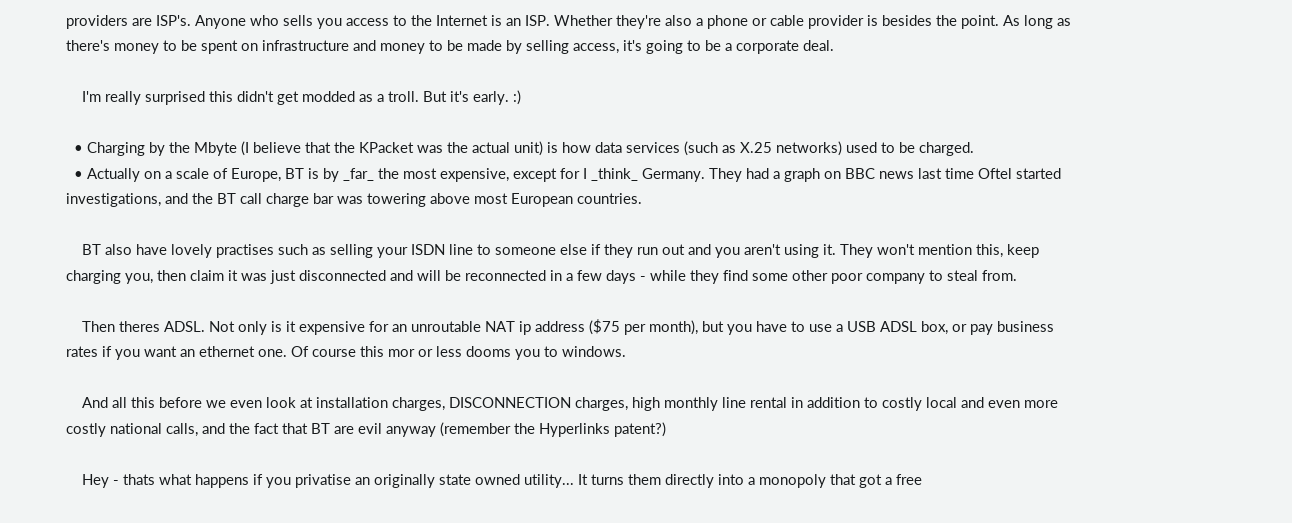providers are ISP's. Anyone who sells you access to the Internet is an ISP. Whether they're also a phone or cable provider is besides the point. As long as there's money to be spent on infrastructure and money to be made by selling access, it's going to be a corporate deal.

    I'm really surprised this didn't get modded as a troll. But it's early. :)

  • Charging by the Mbyte (I believe that the KPacket was the actual unit) is how data services (such as X.25 networks) used to be charged.
  • Actually on a scale of Europe, BT is by _far_ the most expensive, except for I _think_ Germany. They had a graph on BBC news last time Oftel started investigations, and the BT call charge bar was towering above most European countries.

    BT also have lovely practises such as selling your ISDN line to someone else if they run out and you aren't using it. They won't mention this, keep charging you, then claim it was just disconnected and will be reconnected in a few days - while they find some other poor company to steal from.

    Then theres ADSL. Not only is it expensive for an unroutable NAT ip address ($75 per month), but you have to use a USB ADSL box, or pay business rates if you want an ethernet one. Of course this mor or less dooms you to windows.

    And all this before we even look at installation charges, DISCONNECTION charges, high monthly line rental in addition to costly local and even more costly national calls, and the fact that BT are evil anyway (remember the Hyperlinks patent?)

    Hey - thats what happens if you privatise an originally state owned utility... It turns them directly into a monopoly that got a free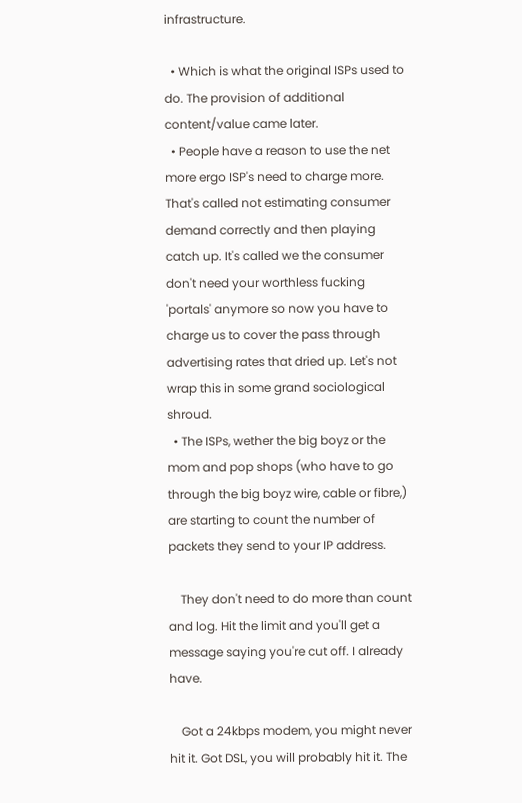infrastructure.

  • Which is what the original ISPs used to do. The provision of additional content/value came later.
  • People have a reason to use the net more ergo ISP's need to charge more. That's called not estimating consumer demand correctly and then playing catch up. It's called we the consumer don't need your worthless fucking 'portals' anymore so now you have to charge us to cover the pass through advertising rates that dried up. Let's not wrap this in some grand sociological shroud.
  • The ISPs, wether the big boyz or the mom and pop shops (who have to go through the big boyz wire, cable or fibre,) are starting to count the number of packets they send to your IP address.

    They don't need to do more than count and log. Hit the limit and you'll get a message saying you're cut off. I already have.

    Got a 24kbps modem, you might never hit it. Got DSL, you will probably hit it. The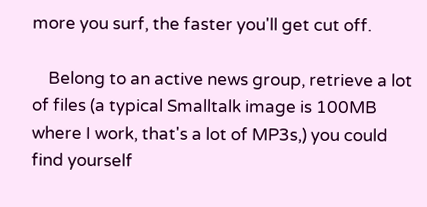more you surf, the faster you'll get cut off.

    Belong to an active news group, retrieve a lot of files (a typical Smalltalk image is 100MB where I work, that's a lot of MP3s,) you could find yourself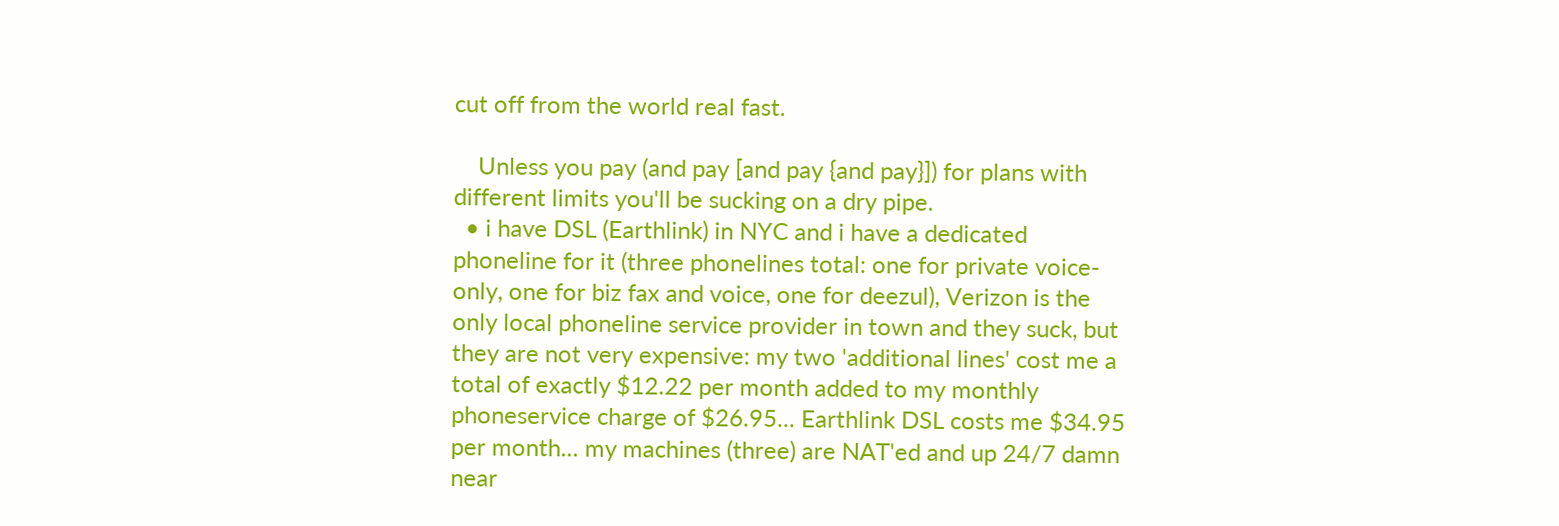cut off from the world real fast.

    Unless you pay (and pay [and pay {and pay}]) for plans with different limits you'll be sucking on a dry pipe.
  • i have DSL (Earthlink) in NYC and i have a dedicated phoneline for it (three phonelines total: one for private voice-only, one for biz fax and voice, one for deezul), Verizon is the only local phoneline service provider in town and they suck, but they are not very expensive: my two 'additional lines' cost me a total of exactly $12.22 per month added to my monthly phoneservice charge of $26.95... Earthlink DSL costs me $34.95 per month... my machines (three) are NAT'ed and up 24/7 damn near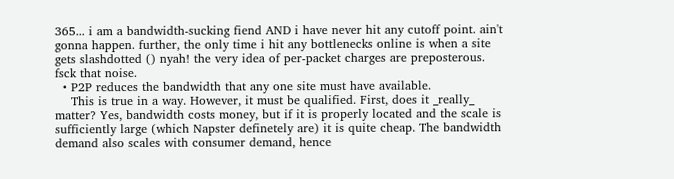365... i am a bandwidth-sucking fiend AND i have never hit any cutoff point. ain't gonna happen. further, the only time i hit any bottlenecks online is when a site gets slashdotted () nyah! the very idea of per-packet charges are preposterous. fsck that noise.
  • P2P reduces the bandwidth that any one site must have available.
    This is true in a way. However, it must be qualified. First, does it _really_ matter? Yes, bandwidth costs money, but if it is properly located and the scale is sufficiently large (which Napster definetely are) it is quite cheap. The bandwidth demand also scales with consumer demand, hence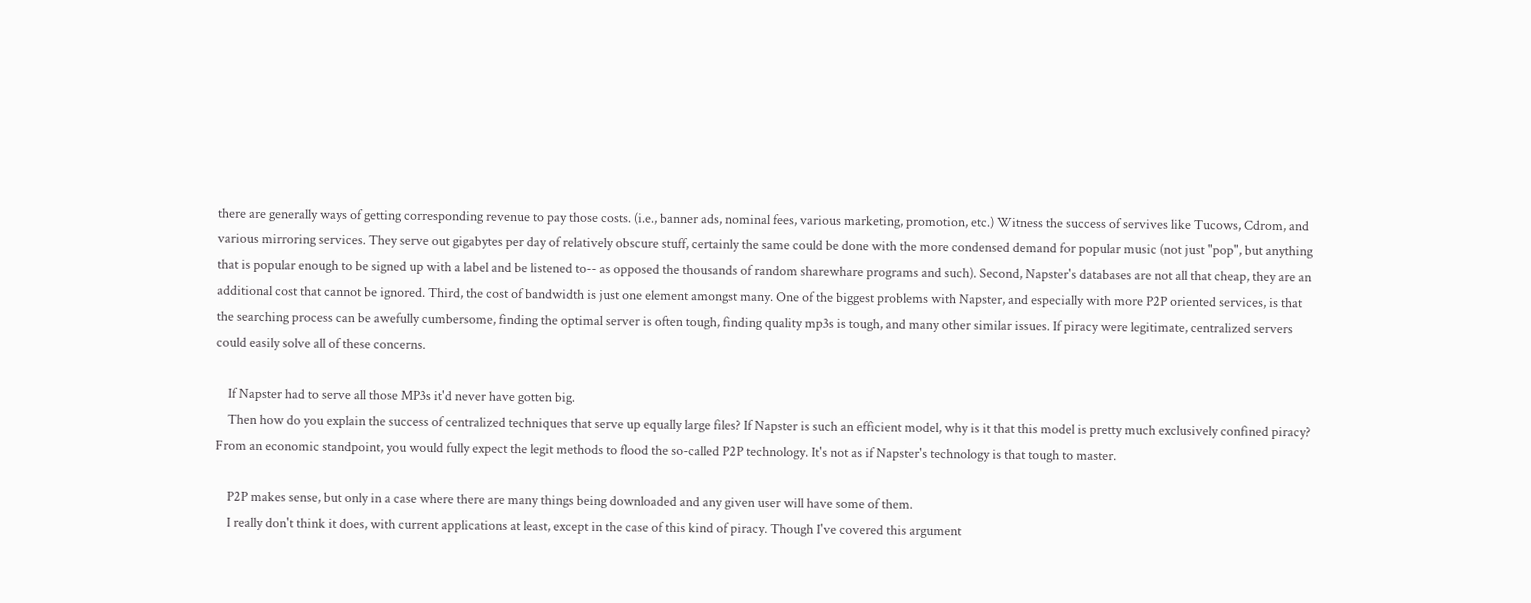there are generally ways of getting corresponding revenue to pay those costs. (i.e., banner ads, nominal fees, various marketing, promotion, etc.) Witness the success of servives like Tucows, Cdrom, and various mirroring services. They serve out gigabytes per day of relatively obscure stuff, certainly the same could be done with the more condensed demand for popular music (not just "pop", but anything that is popular enough to be signed up with a label and be listened to-- as opposed the thousands of random sharewhare programs and such). Second, Napster's databases are not all that cheap, they are an additional cost that cannot be ignored. Third, the cost of bandwidth is just one element amongst many. One of the biggest problems with Napster, and especially with more P2P oriented services, is that the searching process can be awefully cumbersome, finding the optimal server is often tough, finding quality mp3s is tough, and many other similar issues. If piracy were legitimate, centralized servers could easily solve all of these concerns.

    If Napster had to serve all those MP3s it'd never have gotten big.
    Then how do you explain the success of centralized techniques that serve up equally large files? If Napster is such an efficient model, why is it that this model is pretty much exclusively confined piracy? From an economic standpoint, you would fully expect the legit methods to flood the so-called P2P technology. It's not as if Napster's technology is that tough to master.

    P2P makes sense, but only in a case where there are many things being downloaded and any given user will have some of them.
    I really don't think it does, with current applications at least, except in the case of this kind of piracy. Though I've covered this argument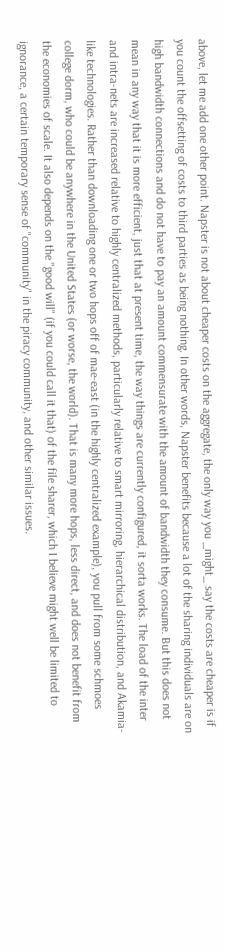above, let me add one other point. Napster is not about cheaper costs on the aggregate, the only way you _might_ say the costs are cheaper is if you count the offsetting of costs to third parties as being nothing. In other words, Napster benefits because a lot of the sharing individuals are on high bandwidth connections and do not have to pay an amount commensurate with the amount of bandwidth they consume. But this does not mean in any way that it is more efficient, just that at present time, the way things are currently configured, it sorta works. The load of the inter and intra-nets are increased relative to highly centralized methods, particularly relative to smart mirroring, hierarchical distribution, and Akamia-like technologies. Rather than downloading one or two hops off of mae-east (in the highly centralized example), you pull from some schmoes college dorm, who could be anywhere in the United States (or worse, the world). That is many more hops, less direct, and does not benefit from the economies of scale. It also depends on the "good will" (if you could call it that) of the file sharer, which I believe might well be limited to ignorance, a certain temporary sense of "community" in the piracy community, and other similar issues.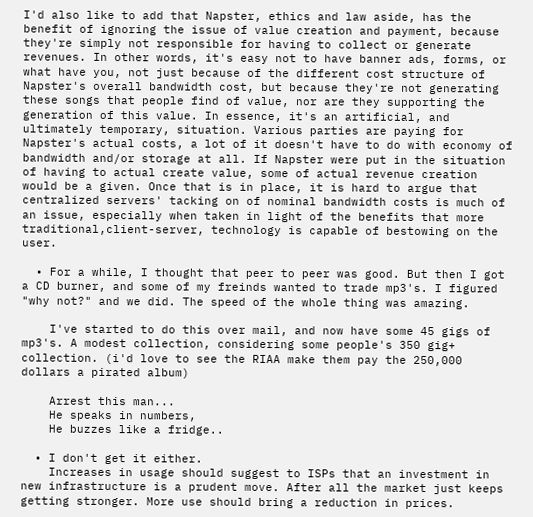I'd also like to add that Napster, ethics and law aside, has the benefit of ignoring the issue of value creation and payment, because they're simply not responsible for having to collect or generate revenues. In other words, it's easy not to have banner ads, forms, or what have you, not just because of the different cost structure of Napster's overall bandwidth cost, but because they're not generating these songs that people find of value, nor are they supporting the generation of this value. In essence, it's an artificial, and ultimately temporary, situation. Various parties are paying for Napster's actual costs, a lot of it doesn't have to do with economy of bandwidth and/or storage at all. If Napster were put in the situation of having to actual create value, some of actual revenue creation would be a given. Once that is in place, it is hard to argue that centralized servers' tacking on of nominal bandwidth costs is much of an issue, especially when taken in light of the benefits that more traditional,client-server, technology is capable of bestowing on the user.

  • For a while, I thought that peer to peer was good. But then I got a CD burner, and some of my freinds wanted to trade mp3's. I figured "why not?" and we did. The speed of the whole thing was amazing.

    I've started to do this over mail, and now have some 45 gigs of mp3's. A modest collection, considering some people's 350 gig+ collection. (i'd love to see the RIAA make them pay the 250,000 dollars a pirated album)

    Arrest this man...
    He speaks in numbers,
    He buzzes like a fridge..

  • I don't get it either.
    Increases in usage should suggest to ISPs that an investment in new infrastructure is a prudent move. After all the market just keeps getting stronger. More use should bring a reduction in prices.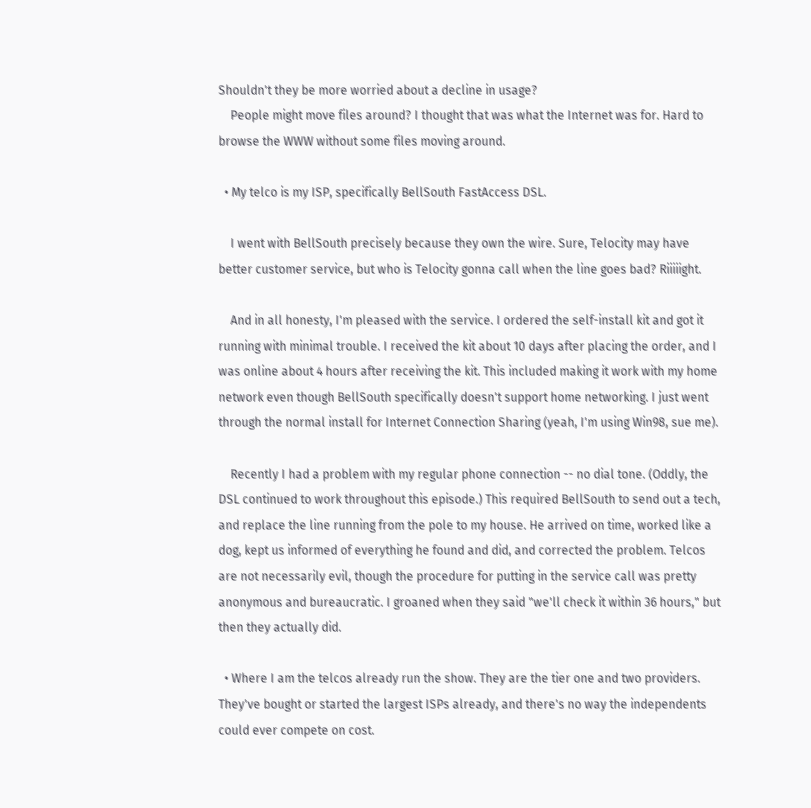Shouldn't they be more worried about a decline in usage?
    People might move files around? I thought that was what the Internet was for. Hard to browse the WWW without some files moving around.

  • My telco is my ISP, specifically BellSouth FastAccess DSL.

    I went with BellSouth precisely because they own the wire. Sure, Telocity may have better customer service, but who is Telocity gonna call when the line goes bad? Riiiiight.

    And in all honesty, I'm pleased with the service. I ordered the self-install kit and got it running with minimal trouble. I received the kit about 10 days after placing the order, and I was online about 4 hours after receiving the kit. This included making it work with my home network even though BellSouth specifically doesn't support home networking. I just went through the normal install for Internet Connection Sharing (yeah, I'm using Win98, sue me).

    Recently I had a problem with my regular phone connection -- no dial tone. (Oddly, the DSL continued to work throughout this episode.) This required BellSouth to send out a tech, and replace the line running from the pole to my house. He arrived on time, worked like a dog, kept us informed of everything he found and did, and corrected the problem. Telcos are not necessarily evil, though the procedure for putting in the service call was pretty anonymous and bureaucratic. I groaned when they said "we'll check it within 36 hours," but then they actually did.

  • Where I am the telcos already run the show. They are the tier one and two providers. They've bought or started the largest ISPs already, and there's no way the independents could ever compete on cost.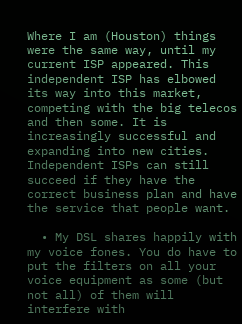Where I am (Houston) things were the same way, until my current ISP appeared. This independent ISP has elbowed its way into this market, competing with the big telecos and then some. It is increasingly successful and expanding into new cities. Independent ISPs can still succeed if they have the correct business plan and have the service that people want.

  • My DSL shares happily with my voice fones. You do have to put the filters on all your voice equipment as some (but not all) of them will interfere with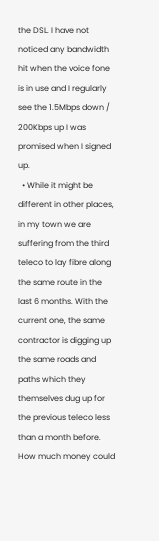the DSL. I have not noticed any bandwidth hit when the voice fone is in use and I regularly see the 1.5Mbps down / 200Kbps up I was promised when I signed up.
  • While it might be different in other places, in my town we are suffering from the third teleco to lay fibre along the same route in the last 6 months. With the current one, the same contractor is digging up the same roads and paths which they themselves dug up for the previous teleco less than a month before. How much money could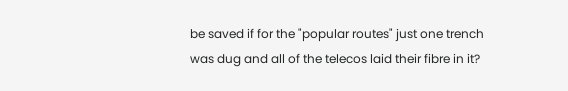be saved if for the "popular routes" just one trench was dug and all of the telecos laid their fibre in it?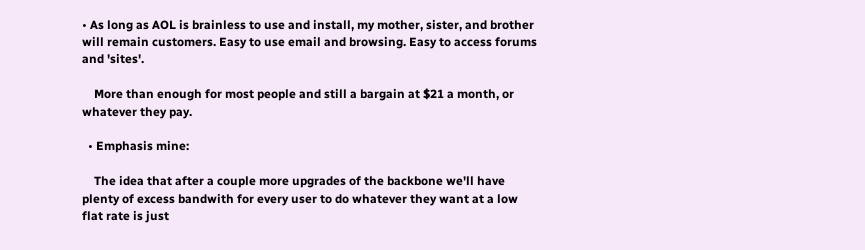• As long as AOL is brainless to use and install, my mother, sister, and brother will remain customers. Easy to use email and browsing. Easy to access forums and 'sites'.

    More than enough for most people and still a bargain at $21 a month, or whatever they pay.

  • Emphasis mine:

    The idea that after a couple more upgrades of the backbone we'll have plenty of excess bandwith for every user to do whatever they want at a low flat rate is just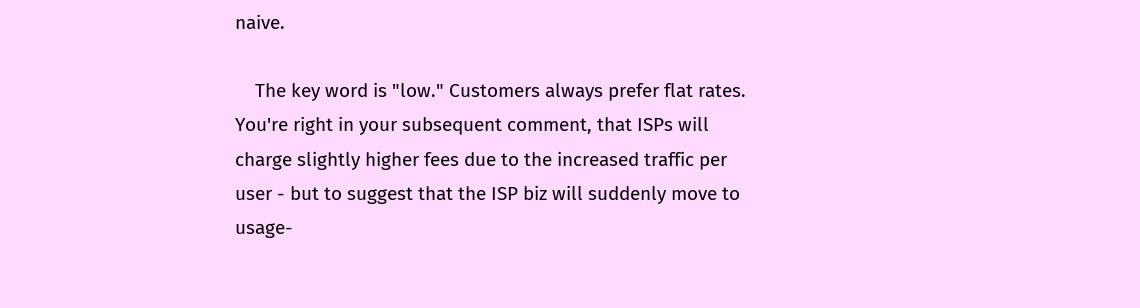naive.

    The key word is "low." Customers always prefer flat rates. You're right in your subsequent comment, that ISPs will charge slightly higher fees due to the increased traffic per user - but to suggest that the ISP biz will suddenly move to usage-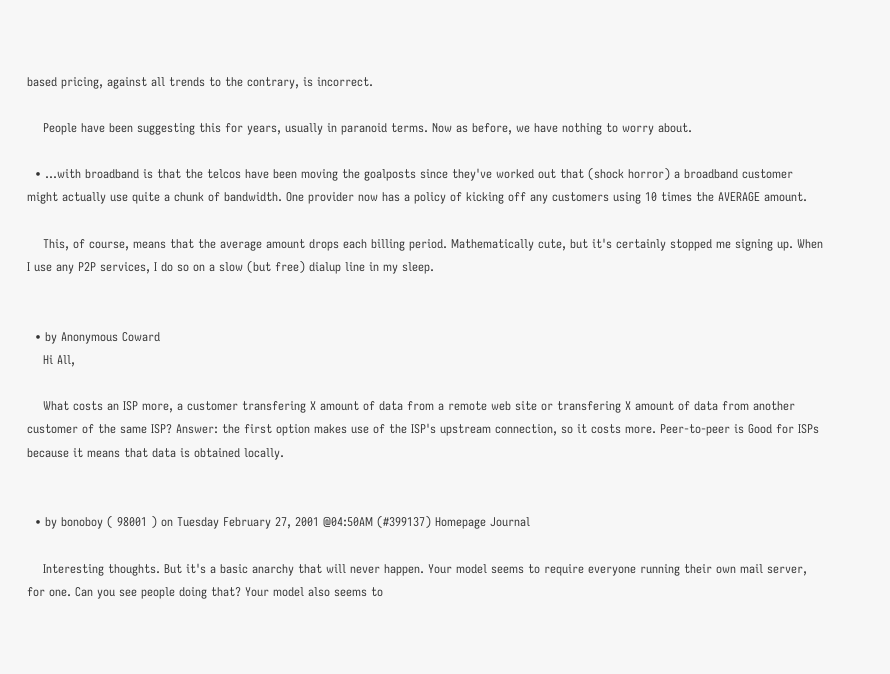based pricing, against all trends to the contrary, is incorrect.

    People have been suggesting this for years, usually in paranoid terms. Now as before, we have nothing to worry about.

  • ...with broadband is that the telcos have been moving the goalposts since they've worked out that (shock horror) a broadband customer might actually use quite a chunk of bandwidth. One provider now has a policy of kicking off any customers using 10 times the AVERAGE amount.

    This, of course, means that the average amount drops each billing period. Mathematically cute, but it's certainly stopped me signing up. When I use any P2P services, I do so on a slow (but free) dialup line in my sleep.


  • by Anonymous Coward
    Hi All,

    What costs an ISP more, a customer transfering X amount of data from a remote web site or transfering X amount of data from another customer of the same ISP? Answer: the first option makes use of the ISP's upstream connection, so it costs more. Peer-to-peer is Good for ISPs because it means that data is obtained locally.


  • by bonoboy ( 98001 ) on Tuesday February 27, 2001 @04:50AM (#399137) Homepage Journal

    Interesting thoughts. But it's a basic anarchy that will never happen. Your model seems to require everyone running their own mail server, for one. Can you see people doing that? Your model also seems to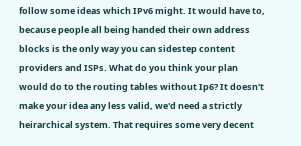follow some ideas which IPv6 might. It would have to, because people all being handed their own address blocks is the only way you can sidestep content providers and ISPs. What do you think your plan would do to the routing tables without Ip6? It doesn't make your idea any less valid, we'd need a strictly heirarchical system. That requires some very decent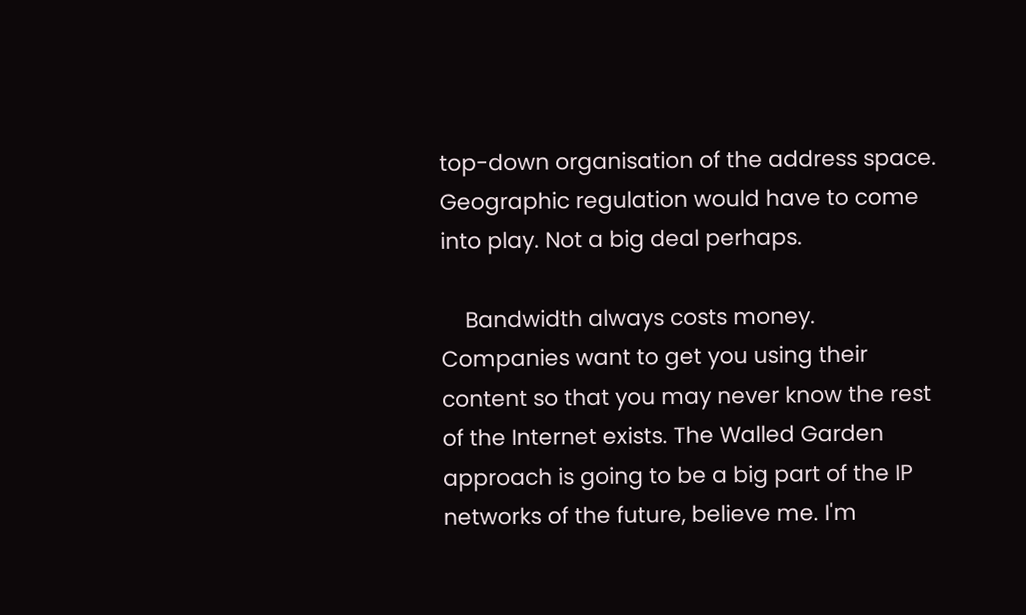top-down organisation of the address space. Geographic regulation would have to come into play. Not a big deal perhaps.

    Bandwidth always costs money. Companies want to get you using their content so that you may never know the rest of the Internet exists. The Walled Garden approach is going to be a big part of the IP networks of the future, believe me. I'm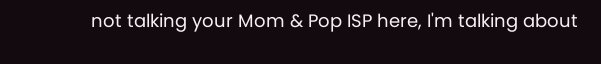not talking your Mom & Pop ISP here, I'm talking about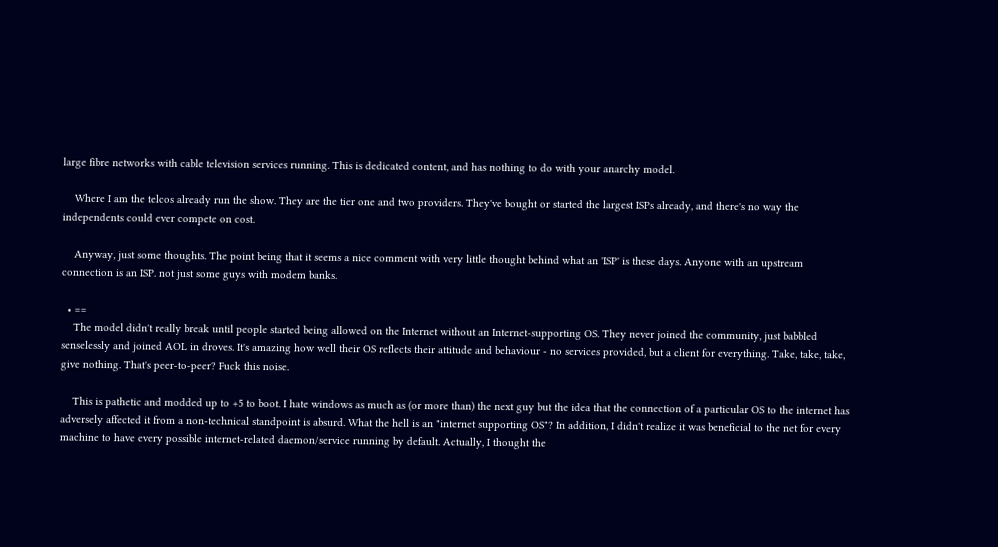large fibre networks with cable television services running. This is dedicated content, and has nothing to do with your anarchy model.

    Where I am the telcos already run the show. They are the tier one and two providers. They've bought or started the largest ISPs already, and there's no way the independents could ever compete on cost.

    Anyway, just some thoughts. The point being that it seems a nice comment with very little thought behind what an 'ISP' is these days. Anyone with an upstream connection is an ISP. not just some guys with modem banks.

  • ==
    The model didn't really break until people started being allowed on the Internet without an Internet-supporting OS. They never joined the community, just babbled senselessly and joined AOL in droves. It's amazing how well their OS reflects their attitude and behaviour - no services provided, but a client for everything. Take, take, take, give nothing. That's peer-to-peer? Fuck this noise.

    This is pathetic and modded up to +5 to boot. I hate windows as much as (or more than) the next guy but the idea that the connection of a particular OS to the internet has adversely affected it from a non-technical standpoint is absurd. What the hell is an "internet supporting OS"? In addition, I didn't realize it was beneficial to the net for every machine to have every possible internet-related daemon/service running by default. Actually, I thought the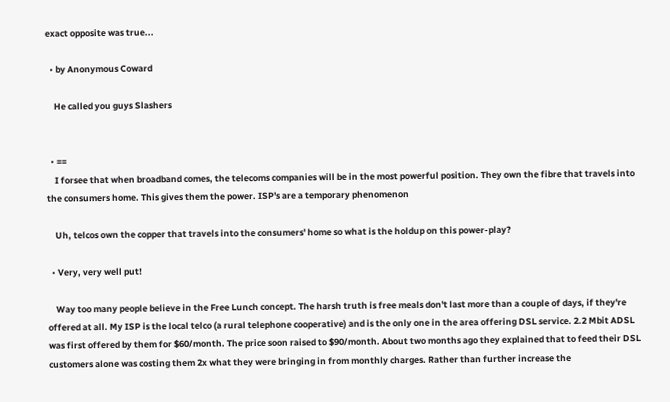exact opposite was true...

  • by Anonymous Coward

    He called you guys Slashers


  • ==
    I forsee that when broadband comes, the telecoms companies will be in the most powerful position. They own the fibre that travels into the consumers home. This gives them the power. ISP's are a temporary phenomenon

    Uh, telcos own the copper that travels into the consumers' home so what is the holdup on this power-play?

  • Very, very well put!

    Way too many people believe in the Free Lunch concept. The harsh truth is free meals don't last more than a couple of days, if they're offered at all. My ISP is the local telco (a rural telephone cooperative) and is the only one in the area offering DSL service. 2.2 Mbit ADSL was first offered by them for $60/month. The price soon raised to $90/month. About two months ago they explained that to feed their DSL customers alone was costing them 2x what they were bringing in from monthly charges. Rather than further increase the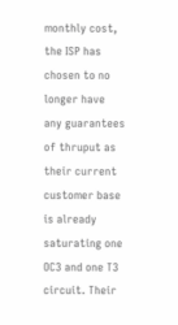monthly cost, the ISP has chosen to no longer have any guarantees of thruput as their current customer base is already saturating one OC3 and one T3 circuit. Their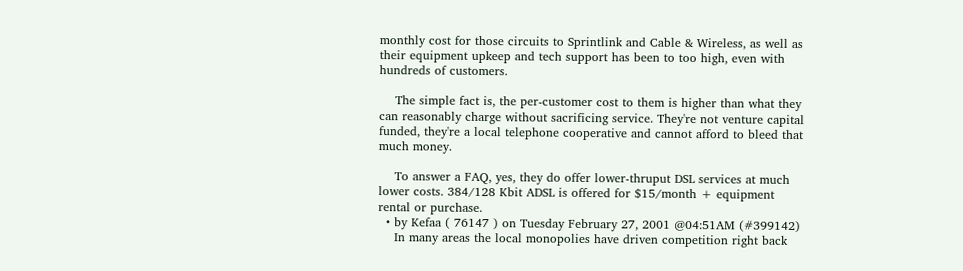monthly cost for those circuits to Sprintlink and Cable & Wireless, as well as their equipment upkeep and tech support has been to too high, even with hundreds of customers.

    The simple fact is, the per-customer cost to them is higher than what they can reasonably charge without sacrificing service. They're not venture capital funded, they're a local telephone cooperative and cannot afford to bleed that much money.

    To answer a FAQ, yes, they do offer lower-thruput DSL services at much lower costs. 384/128 Kbit ADSL is offered for $15/month + equipment rental or purchase.
  • by Kefaa ( 76147 ) on Tuesday February 27, 2001 @04:51AM (#399142)
    In many areas the local monopolies have driven competition right back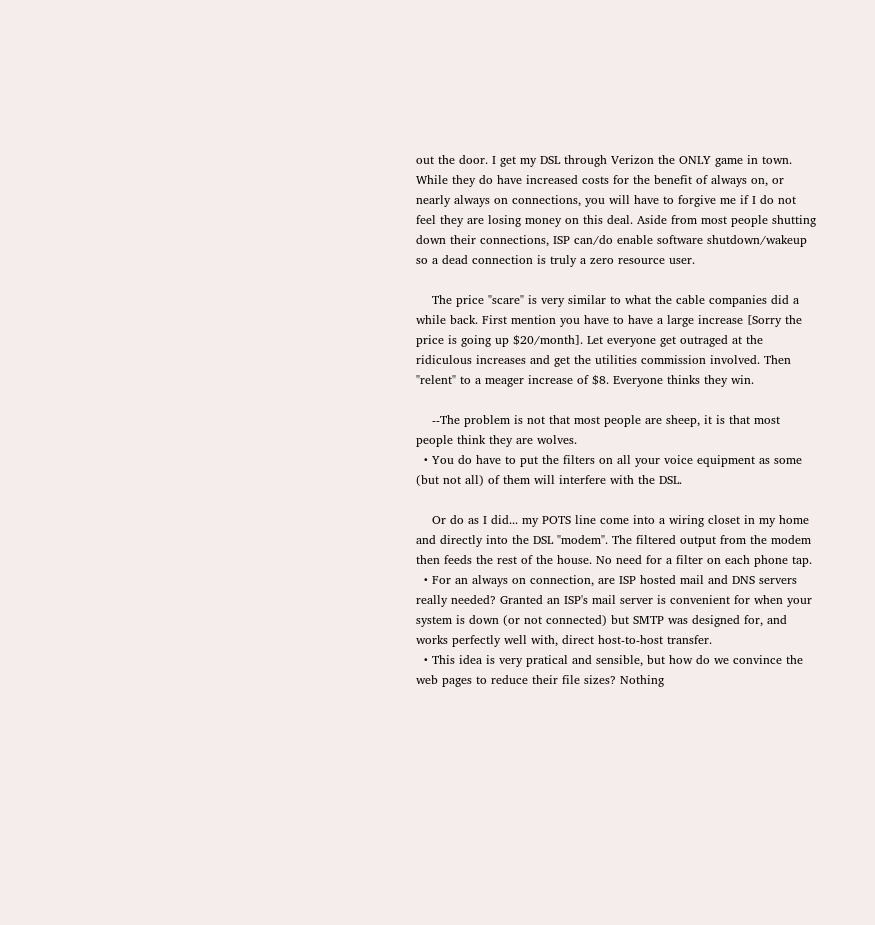out the door. I get my DSL through Verizon the ONLY game in town. While they do have increased costs for the benefit of always on, or nearly always on connections, you will have to forgive me if I do not feel they are losing money on this deal. Aside from most people shutting down their connections, ISP can/do enable software shutdown/wakeup so a dead connection is truly a zero resource user.

    The price "scare" is very similar to what the cable companies did a while back. First mention you have to have a large increase [Sorry the price is going up $20/month]. Let everyone get outraged at the ridiculous increases and get the utilities commission involved. Then "relent" to a meager increase of $8. Everyone thinks they win.

    --The problem is not that most people are sheep, it is that most people think they are wolves.
  • You do have to put the filters on all your voice equipment as some (but not all) of them will interfere with the DSL.

    Or do as I did... my POTS line come into a wiring closet in my home and directly into the DSL "modem". The filtered output from the modem then feeds the rest of the house. No need for a filter on each phone tap.
  • For an always on connection, are ISP hosted mail and DNS servers really needed? Granted an ISP's mail server is convenient for when your system is down (or not connected) but SMTP was designed for, and works perfectly well with, direct host-to-host transfer.
  • This idea is very pratical and sensible, but how do we convince the web pages to reduce their file sizes? Nothing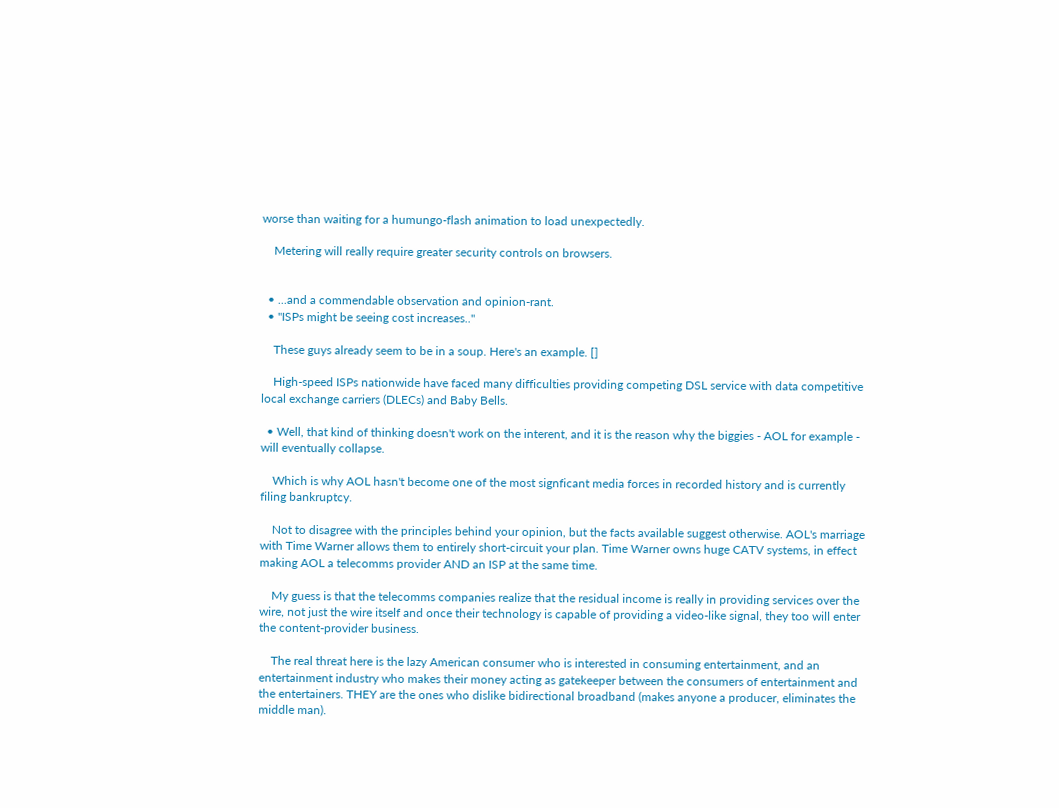worse than waiting for a humungo-flash animation to load unexpectedly.

    Metering will really require greater security controls on browsers.


  • ...and a commendable observation and opinion-rant.
  • "ISPs might be seeing cost increases.."

    These guys already seem to be in a soup. Here's an example. []

    High-speed ISPs nationwide have faced many difficulties providing competing DSL service with data competitive local exchange carriers (DLECs) and Baby Bells.

  • Well, that kind of thinking doesn't work on the interent, and it is the reason why the biggies - AOL for example - will eventually collapse.

    Which is why AOL hasn't become one of the most signficant media forces in recorded history and is currently filing bankruptcy.

    Not to disagree with the principles behind your opinion, but the facts available suggest otherwise. AOL's marriage with Time Warner allows them to entirely short-circuit your plan. Time Warner owns huge CATV systems, in effect making AOL a telecomms provider AND an ISP at the same time.

    My guess is that the telecomms companies realize that the residual income is really in providing services over the wire, not just the wire itself and once their technology is capable of providing a video-like signal, they too will enter the content-provider business.

    The real threat here is the lazy American consumer who is interested in consuming entertainment, and an entertainment industry who makes their money acting as gatekeeper between the consumers of entertainment and the entertainers. THEY are the ones who dislike bidirectional broadband (makes anyone a producer, eliminates the middle man).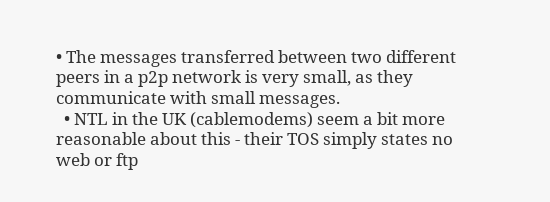• The messages transferred between two different peers in a p2p network is very small, as they communicate with small messages.
  • NTL in the UK (cablemodems) seem a bit more reasonable about this - their TOS simply states no web or ftp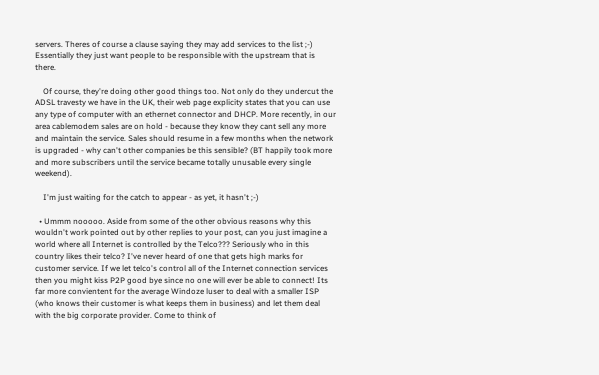servers. Theres of course a clause saying they may add services to the list ;-) Essentially they just want people to be responsible with the upstream that is there.

    Of course, they're doing other good things too. Not only do they undercut the ADSL travesty we have in the UK, their web page explicity states that you can use any type of computer with an ethernet connector and DHCP. More recently, in our area cablemodem sales are on hold - because they know they cant sell any more and maintain the service. Sales should resume in a few months when the network is upgraded - why can't other companies be this sensible? (BT happily took more and more subscribers until the service became totally unusable every single weekend).

    I'm just waiting for the catch to appear - as yet, it hasn't ;-)

  • Ummm nooooo. Aside from some of the other obvious reasons why this wouldn't work pointed out by other replies to your post, can you just imagine a world where all Internet is controlled by the Telco??? Seriously who in this country likes their telco? I've never heard of one that gets high marks for customer service. If we let telco's control all of the Internet connection services then you might kiss P2P good bye since no one will ever be able to connect! Its far more convientent for the average Windoze luser to deal with a smaller ISP (who knows their customer is what keeps them in business) and let them deal with the big corporate provider. Come to think of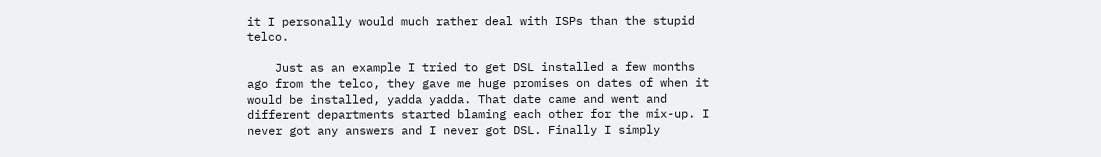it I personally would much rather deal with ISPs than the stupid telco.

    Just as an example I tried to get DSL installed a few months ago from the telco, they gave me huge promises on dates of when it would be installed, yadda yadda. That date came and went and different departments started blaming each other for the mix-up. I never got any answers and I never got DSL. Finally I simply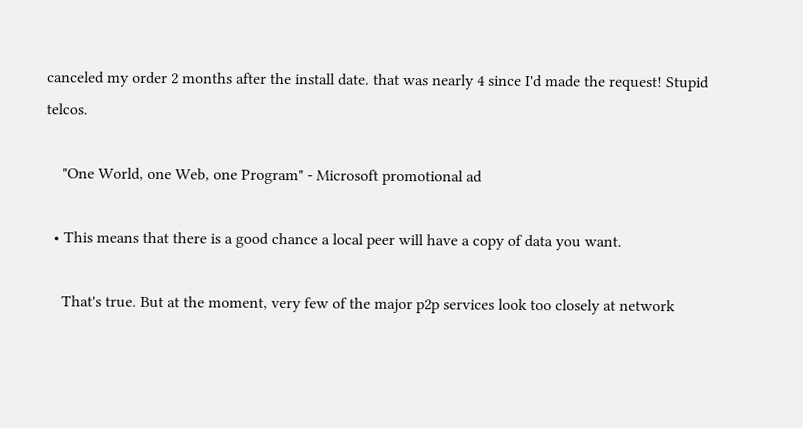canceled my order 2 months after the install date. that was nearly 4 since I'd made the request! Stupid telcos.

    "One World, one Web, one Program" - Microsoft promotional ad

  • This means that there is a good chance a local peer will have a copy of data you want.

    That's true. But at the moment, very few of the major p2p services look too closely at network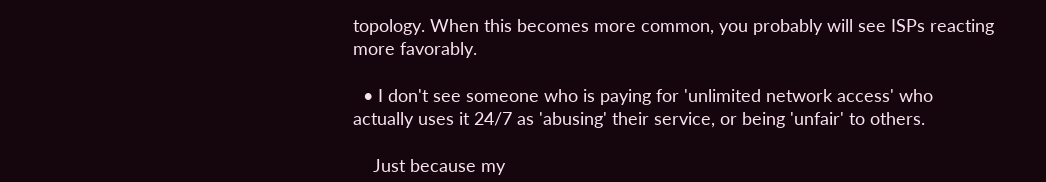topology. When this becomes more common, you probably will see ISPs reacting more favorably.

  • I don't see someone who is paying for 'unlimited network access' who actually uses it 24/7 as 'abusing' their service, or being 'unfair' to others.

    Just because my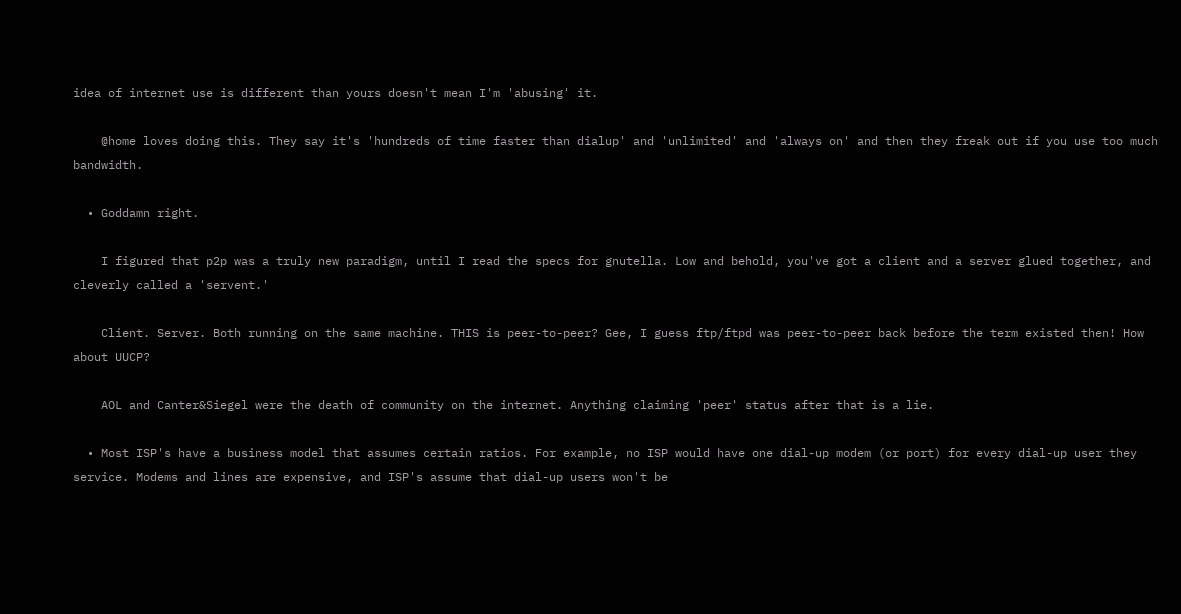idea of internet use is different than yours doesn't mean I'm 'abusing' it.

    @home loves doing this. They say it's 'hundreds of time faster than dialup' and 'unlimited' and 'always on' and then they freak out if you use too much bandwidth.

  • Goddamn right.

    I figured that p2p was a truly new paradigm, until I read the specs for gnutella. Low and behold, you've got a client and a server glued together, and cleverly called a 'servent.'

    Client. Server. Both running on the same machine. THIS is peer-to-peer? Gee, I guess ftp/ftpd was peer-to-peer back before the term existed then! How about UUCP?

    AOL and Canter&Siegel were the death of community on the internet. Anything claiming 'peer' status after that is a lie.

  • Most ISP's have a business model that assumes certain ratios. For example, no ISP would have one dial-up modem (or port) for every dial-up user they service. Modems and lines are expensive, and ISP's assume that dial-up users won't be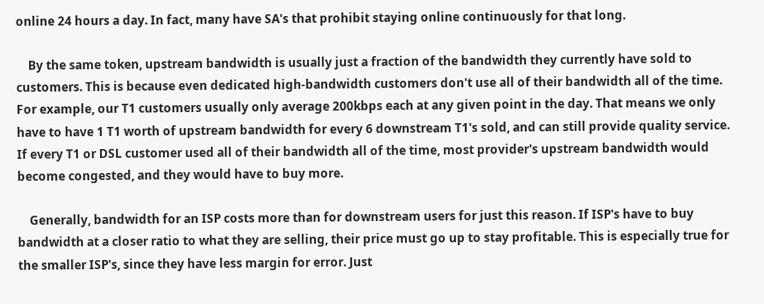online 24 hours a day. In fact, many have SA's that prohibit staying online continuously for that long.

    By the same token, upstream bandwidth is usually just a fraction of the bandwidth they currently have sold to customers. This is because even dedicated high-bandwidth customers don't use all of their bandwidth all of the time. For example, our T1 customers usually only average 200kbps each at any given point in the day. That means we only have to have 1 T1 worth of upstream bandwidth for every 6 downstream T1's sold, and can still provide quality service. If every T1 or DSL customer used all of their bandwidth all of the time, most provider's upstream bandwidth would become congested, and they would have to buy more.

    Generally, bandwidth for an ISP costs more than for downstream users for just this reason. If ISP's have to buy bandwidth at a closer ratio to what they are selling, their price must go up to stay profitable. This is especially true for the smaller ISP's, since they have less margin for error. Just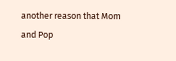another reason that Mom and Pop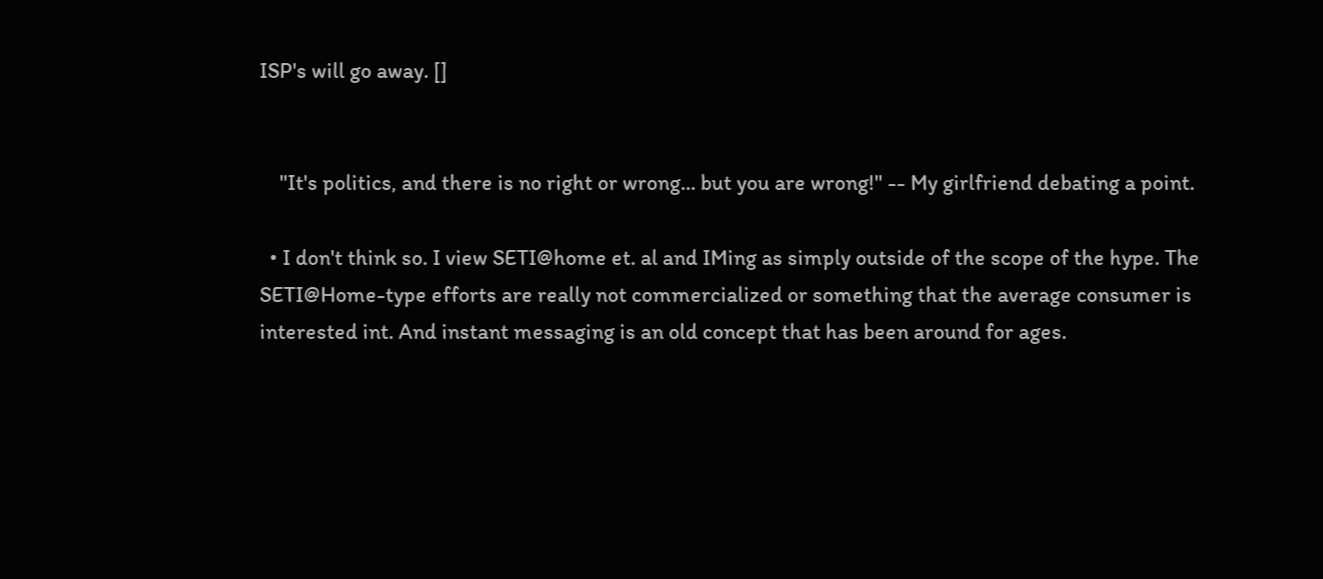ISP's will go away. []


    "It's politics, and there is no right or wrong... but you are wrong!" -- My girlfriend debating a point.

  • I don't think so. I view SETI@home et. al and IMing as simply outside of the scope of the hype. The SETI@Home-type efforts are really not commercialized or something that the average consumer is interested int. And instant messaging is an old concept that has been around for ages.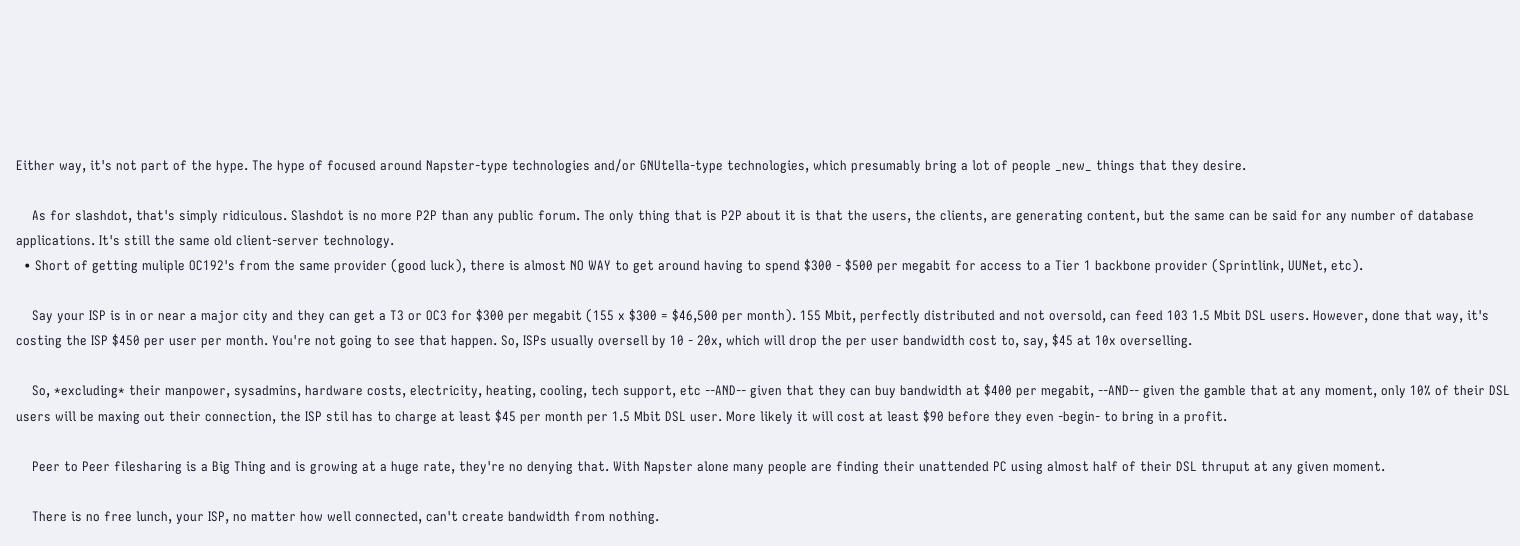Either way, it's not part of the hype. The hype of focused around Napster-type technologies and/or GNUtella-type technologies, which presumably bring a lot of people _new_ things that they desire.

    As for slashdot, that's simply ridiculous. Slashdot is no more P2P than any public forum. The only thing that is P2P about it is that the users, the clients, are generating content, but the same can be said for any number of database applications. It's still the same old client-server technology.
  • Short of getting muliple OC192's from the same provider (good luck), there is almost NO WAY to get around having to spend $300 - $500 per megabit for access to a Tier 1 backbone provider (Sprintlink, UUNet, etc).

    Say your ISP is in or near a major city and they can get a T3 or OC3 for $300 per megabit (155 x $300 = $46,500 per month). 155 Mbit, perfectly distributed and not oversold, can feed 103 1.5 Mbit DSL users. However, done that way, it's costing the ISP $450 per user per month. You're not going to see that happen. So, ISPs usually oversell by 10 - 20x, which will drop the per user bandwidth cost to, say, $45 at 10x overselling.

    So, *excluding* their manpower, sysadmins, hardware costs, electricity, heating, cooling, tech support, etc --AND-- given that they can buy bandwidth at $400 per megabit, --AND-- given the gamble that at any moment, only 10% of their DSL users will be maxing out their connection, the ISP stil has to charge at least $45 per month per 1.5 Mbit DSL user. More likely it will cost at least $90 before they even -begin- to bring in a profit.

    Peer to Peer filesharing is a Big Thing and is growing at a huge rate, they're no denying that. With Napster alone many people are finding their unattended PC using almost half of their DSL thruput at any given moment.

    There is no free lunch, your ISP, no matter how well connected, can't create bandwidth from nothing.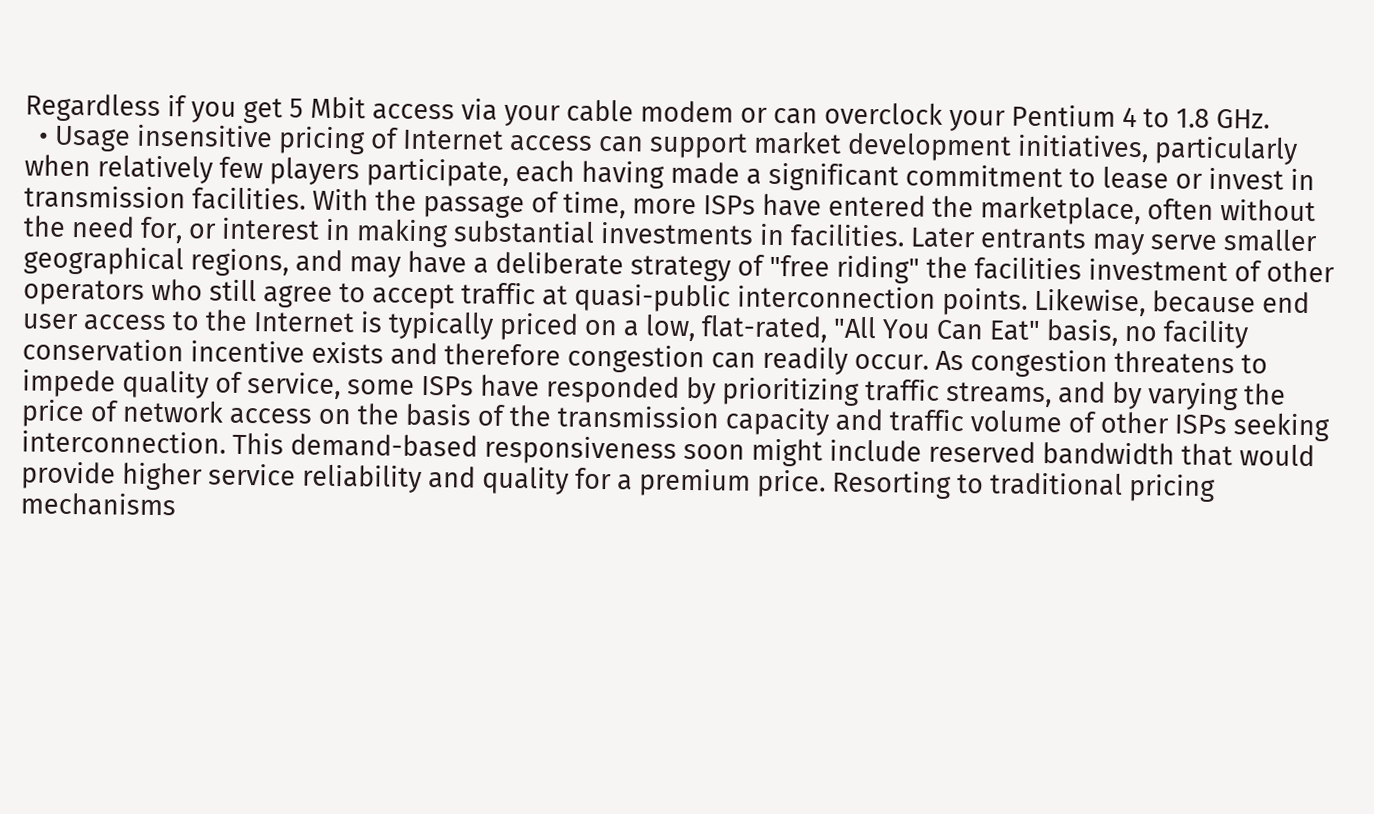Regardless if you get 5 Mbit access via your cable modem or can overclock your Pentium 4 to 1.8 GHz.
  • Usage insensitive pricing of Internet access can support market development initiatives, particularly when relatively few players participate, each having made a significant commitment to lease or invest in transmission facilities. With the passage of time, more ISPs have entered the marketplace, often without the need for, or interest in making substantial investments in facilities. Later entrants may serve smaller geographical regions, and may have a deliberate strategy of "free riding" the facilities investment of other operators who still agree to accept traffic at quasi-public interconnection points. Likewise, because end user access to the Internet is typically priced on a low, flat-rated, "All You Can Eat" basis, no facility conservation incentive exists and therefore congestion can readily occur. As congestion threatens to impede quality of service, some ISPs have responded by prioritizing traffic streams, and by varying the price of network access on the basis of the transmission capacity and traffic volume of other ISPs seeking interconnection. This demand-based responsiveness soon might include reserved bandwidth that would provide higher service reliability and quality for a premium price. Resorting to traditional pricing mechanisms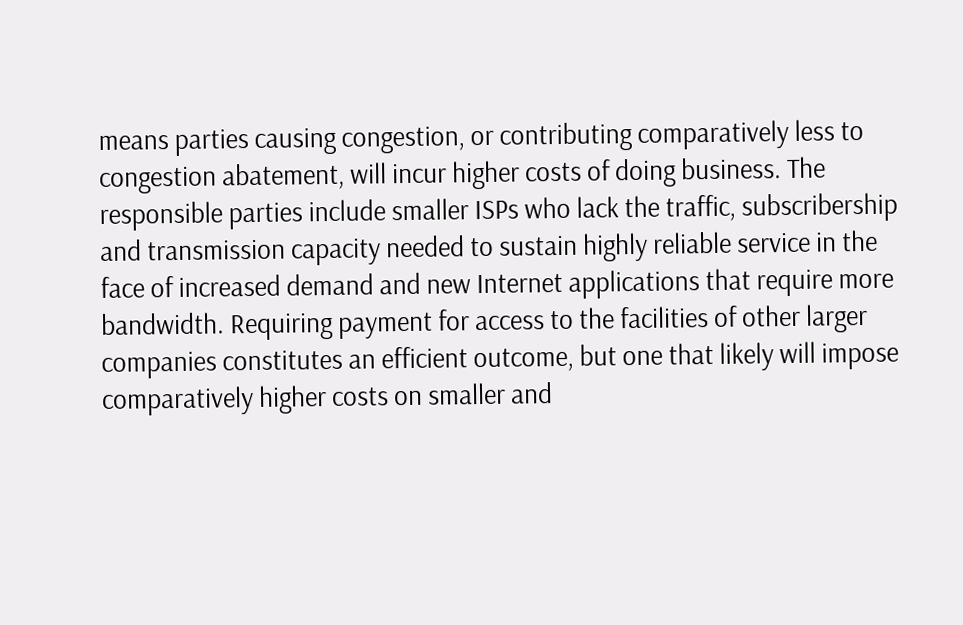means parties causing congestion, or contributing comparatively less to congestion abatement, will incur higher costs of doing business. The responsible parties include smaller ISPs who lack the traffic, subscribership and transmission capacity needed to sustain highly reliable service in the face of increased demand and new Internet applications that require more bandwidth. Requiring payment for access to the facilities of other larger companies constitutes an efficient outcome, but one that likely will impose comparatively higher costs on smaller and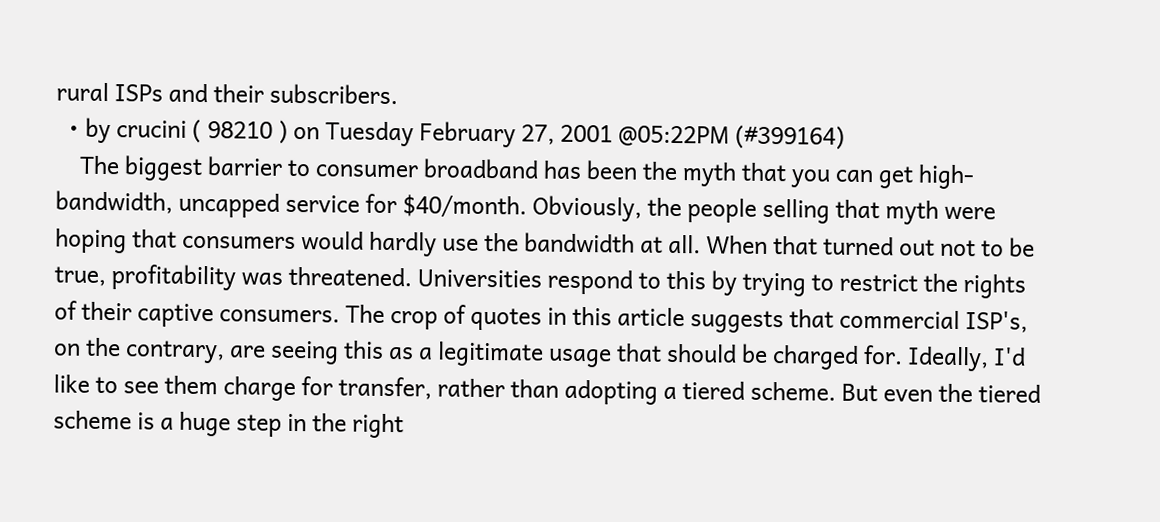rural ISPs and their subscribers.
  • by crucini ( 98210 ) on Tuesday February 27, 2001 @05:22PM (#399164)
    The biggest barrier to consumer broadband has been the myth that you can get high-bandwidth, uncapped service for $40/month. Obviously, the people selling that myth were hoping that consumers would hardly use the bandwidth at all. When that turned out not to be true, profitability was threatened. Universities respond to this by trying to restrict the rights of their captive consumers. The crop of quotes in this article suggests that commercial ISP's, on the contrary, are seeing this as a legitimate usage that should be charged for. Ideally, I'd like to see them charge for transfer, rather than adopting a tiered scheme. But even the tiered scheme is a huge step in the right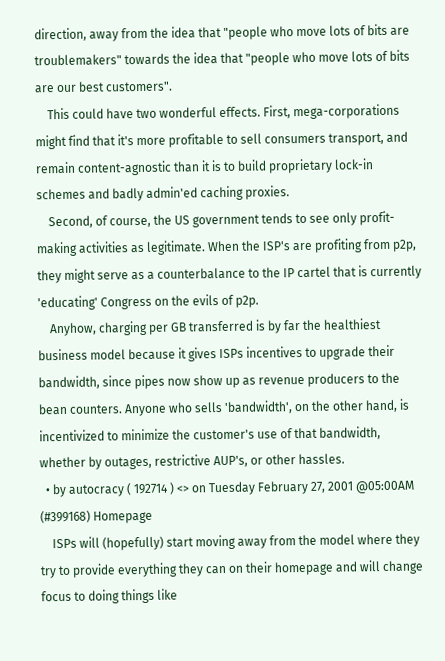direction, away from the idea that "people who move lots of bits are troublemakers" towards the idea that "people who move lots of bits are our best customers".
    This could have two wonderful effects. First, mega-corporations might find that it's more profitable to sell consumers transport, and remain content-agnostic than it is to build proprietary lock-in schemes and badly admin'ed caching proxies.
    Second, of course, the US government tends to see only profit-making activities as legitimate. When the ISP's are profiting from p2p, they might serve as a counterbalance to the IP cartel that is currently 'educating' Congress on the evils of p2p.
    Anyhow, charging per GB transferred is by far the healthiest business model because it gives ISPs incentives to upgrade their bandwidth, since pipes now show up as revenue producers to the bean counters. Anyone who sells 'bandwidth', on the other hand, is incentivized to minimize the customer's use of that bandwidth, whether by outages, restrictive AUP's, or other hassles.
  • by autocracy ( 192714 ) <> on Tuesday February 27, 2001 @05:00AM (#399168) Homepage
    ISPs will (hopefully) start moving away from the model where they try to provide everything they can on their homepage and will change focus to doing things like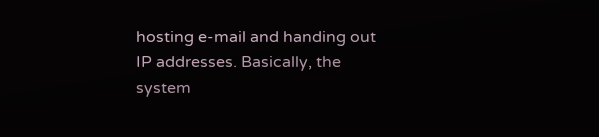hosting e-mail and handing out IP addresses. Basically, the system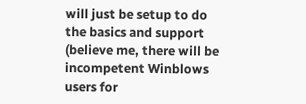will just be setup to do the basics and support (believe me, there will be incompetent Winblows users for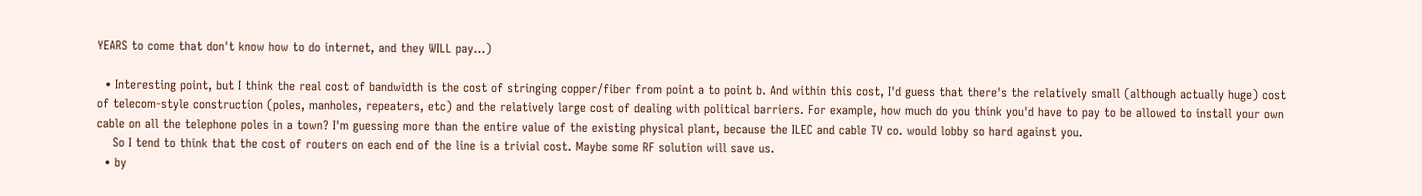YEARS to come that don't know how to do internet, and they WILL pay...)

  • Interesting point, but I think the real cost of bandwidth is the cost of stringing copper/fiber from point a to point b. And within this cost, I'd guess that there's the relatively small (although actually huge) cost of telecom-style construction (poles, manholes, repeaters, etc) and the relatively large cost of dealing with political barriers. For example, how much do you think you'd have to pay to be allowed to install your own cable on all the telephone poles in a town? I'm guessing more than the entire value of the existing physical plant, because the ILEC and cable TV co. would lobby so hard against you.
    So I tend to think that the cost of routers on each end of the line is a trivial cost. Maybe some RF solution will save us.
  • by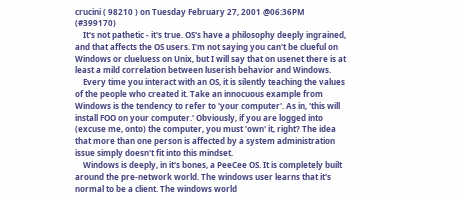crucini ( 98210 ) on Tuesday February 27, 2001 @06:36PM (#399170)
    It's not pathetic - it's true. OS's have a philosophy deeply ingrained, and that affects the OS users. I'm not saying you can't be clueful on Windows or clueluess on Unix, but I will say that on usenet there is at least a mild correlation between luserish behavior and Windows.
    Every time you interact with an OS, it is silently teaching the values of the people who created it. Take an innocuous example from Windows is the tendency to refer to 'your computer'. As in, 'this will install FOO on your computer.' Obviously, if you are logged into (excuse me, onto) the computer, you must 'own' it, right? The idea that more than one person is affected by a system administration issue simply doesn't fit into this mindset.
    Windows is deeply, in it's bones, a PeeCee OS. It is completely built around the pre-network world. The windows user learns that it's normal to be a client. The windows world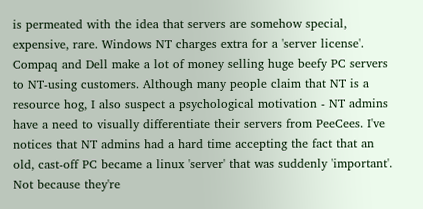is permeated with the idea that servers are somehow special, expensive, rare. Windows NT charges extra for a 'server license'. Compaq and Dell make a lot of money selling huge beefy PC servers to NT-using customers. Although many people claim that NT is a resource hog, I also suspect a psychological motivation - NT admins have a need to visually differentiate their servers from PeeCees. I've notices that NT admins had a hard time accepting the fact that an old, cast-off PC became a linux 'server' that was suddenly 'important'. Not because they're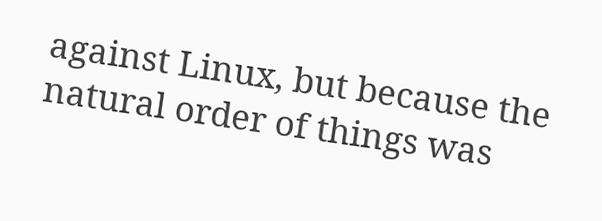against Linux, but because the natural order of things was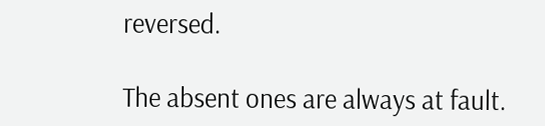reversed.

The absent ones are always at fault.